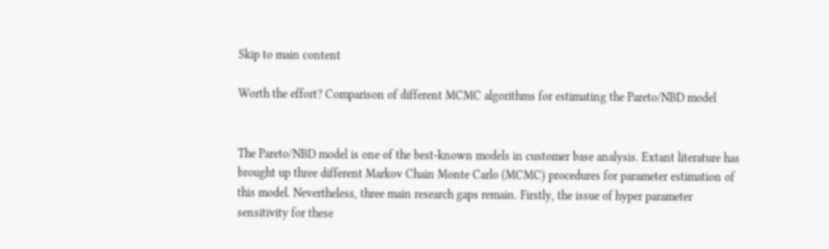Skip to main content

Worth the effort? Comparison of different MCMC algorithms for estimating the Pareto/NBD model


The Pareto/NBD model is one of the best-known models in customer base analysis. Extant literature has brought up three different Markov Chain Monte Carlo (MCMC) procedures for parameter estimation of this model. Nevertheless, three main research gaps remain. Firstly, the issue of hyper parameter sensitivity for these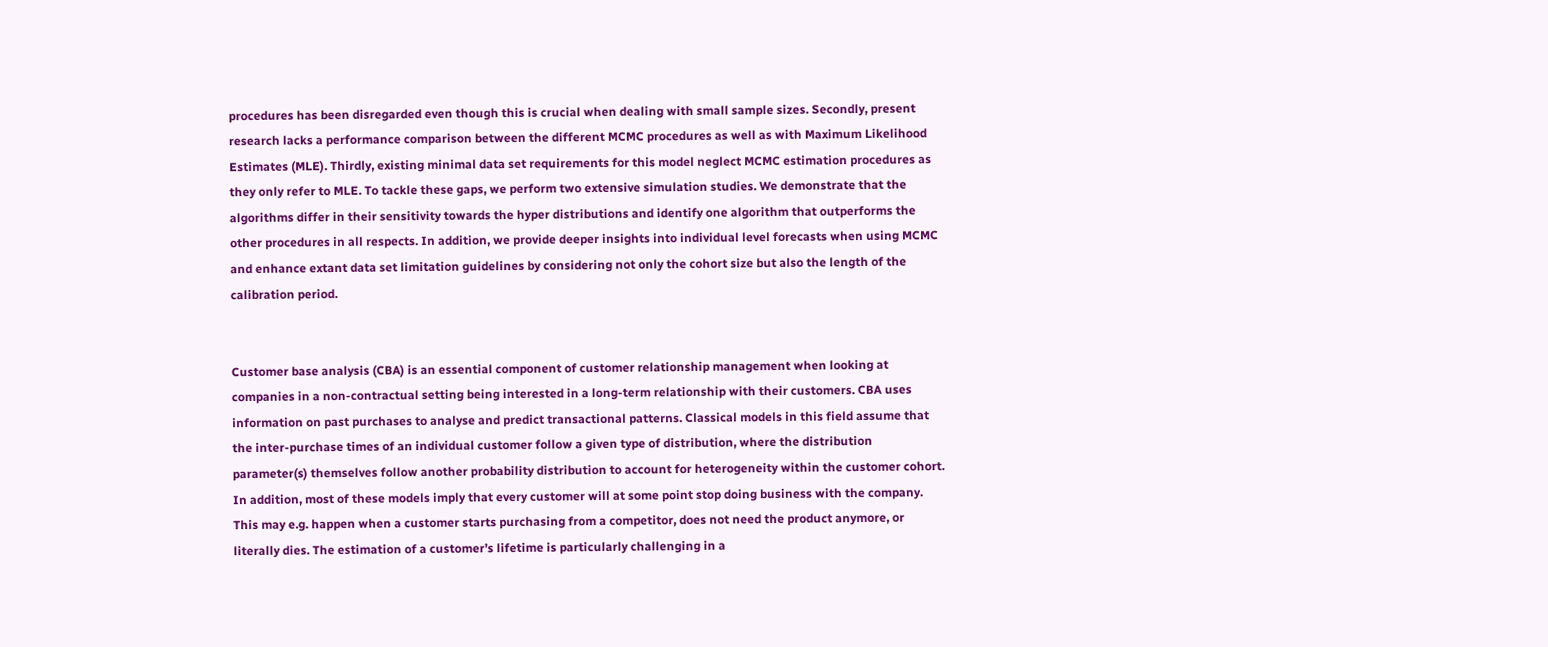procedures has been disregarded even though this is crucial when dealing with small sample sizes. Secondly, present research lacks a performance comparison between the different MCMC procedures as well as with Maximum Likelihood Estimates (MLE). Thirdly, existing minimal data set requirements for this model neglect MCMC estimation procedures as they only refer to MLE. To tackle these gaps, we perform two extensive simulation studies. We demonstrate that the algorithms differ in their sensitivity towards the hyper distributions and identify one algorithm that outperforms the other procedures in all respects. In addition, we provide deeper insights into individual level forecasts when using MCMC and enhance extant data set limitation guidelines by considering not only the cohort size but also the length of the calibration period.


Customer base analysis (CBA) is an essential component of customer relationship management when looking at companies in a non-contractual setting being interested in a long-term relationship with their customers. CBA uses information on past purchases to analyse and predict transactional patterns. Classical models in this field assume that the inter-purchase times of an individual customer follow a given type of distribution, where the distribution parameter(s) themselves follow another probability distribution to account for heterogeneity within the customer cohort. In addition, most of these models imply that every customer will at some point stop doing business with the company. This may e.g. happen when a customer starts purchasing from a competitor, does not need the product anymore, or literally dies. The estimation of a customer’s lifetime is particularly challenging in a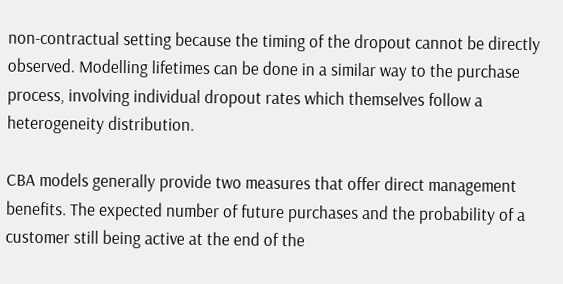non-contractual setting because the timing of the dropout cannot be directly observed. Modelling lifetimes can be done in a similar way to the purchase process, involving individual dropout rates which themselves follow a heterogeneity distribution.

CBA models generally provide two measures that offer direct management benefits. The expected number of future purchases and the probability of a customer still being active at the end of the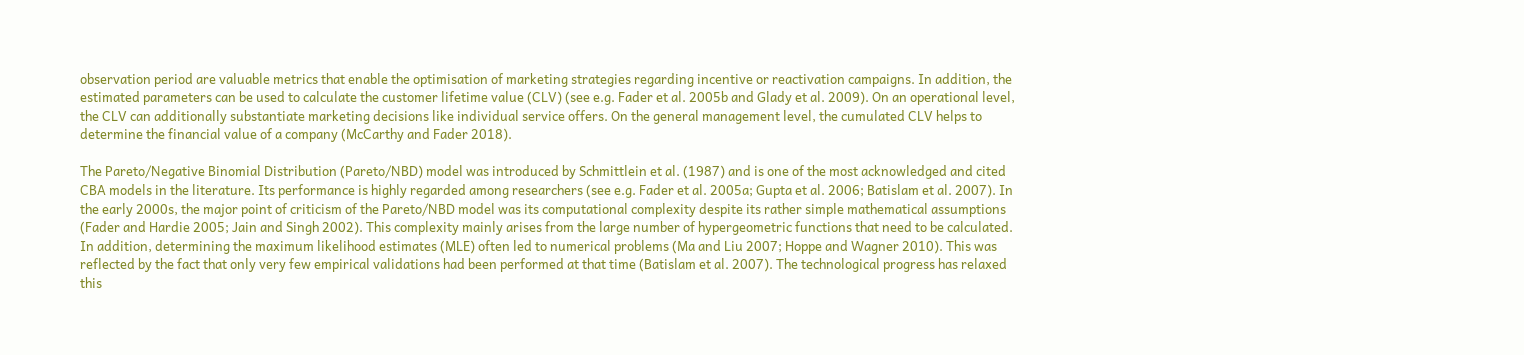observation period are valuable metrics that enable the optimisation of marketing strategies regarding incentive or reactivation campaigns. In addition, the estimated parameters can be used to calculate the customer lifetime value (CLV) (see e.g. Fader et al. 2005b and Glady et al. 2009). On an operational level, the CLV can additionally substantiate marketing decisions like individual service offers. On the general management level, the cumulated CLV helps to determine the financial value of a company (McCarthy and Fader 2018).

The Pareto/Negative Binomial Distribution (Pareto/NBD) model was introduced by Schmittlein et al. (1987) and is one of the most acknowledged and cited CBA models in the literature. Its performance is highly regarded among researchers (see e.g. Fader et al. 2005a; Gupta et al. 2006; Batislam et al. 2007). In the early 2000s, the major point of criticism of the Pareto/NBD model was its computational complexity despite its rather simple mathematical assumptions (Fader and Hardie 2005; Jain and Singh 2002). This complexity mainly arises from the large number of hypergeometric functions that need to be calculated. In addition, determining the maximum likelihood estimates (MLE) often led to numerical problems (Ma and Liu 2007; Hoppe and Wagner 2010). This was reflected by the fact that only very few empirical validations had been performed at that time (Batislam et al. 2007). The technological progress has relaxed this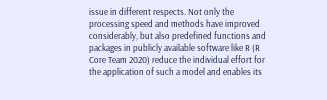issue in different respects. Not only the processing speed and methods have improved considerably, but also predefined functions and packages in publicly available software like R (R Core Team 2020) reduce the individual effort for the application of such a model and enables its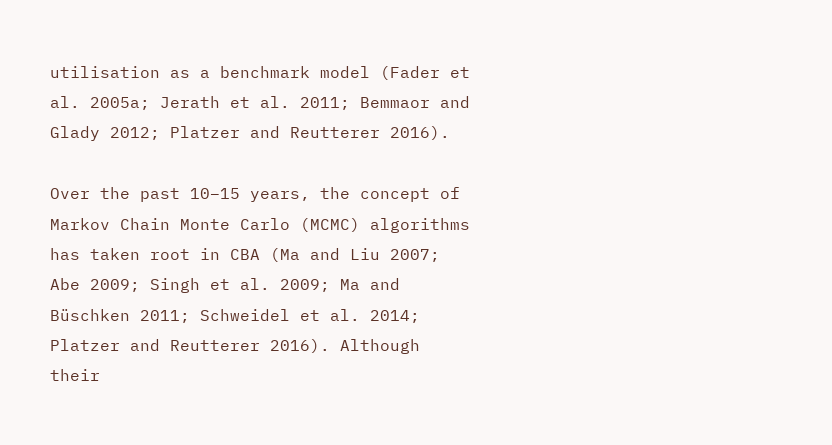utilisation as a benchmark model (Fader et al. 2005a; Jerath et al. 2011; Bemmaor and Glady 2012; Platzer and Reutterer 2016).

Over the past 10–15 years, the concept of Markov Chain Monte Carlo (MCMC) algorithms has taken root in CBA (Ma and Liu 2007; Abe 2009; Singh et al. 2009; Ma and Büschken 2011; Schweidel et al. 2014; Platzer and Reutterer 2016). Although their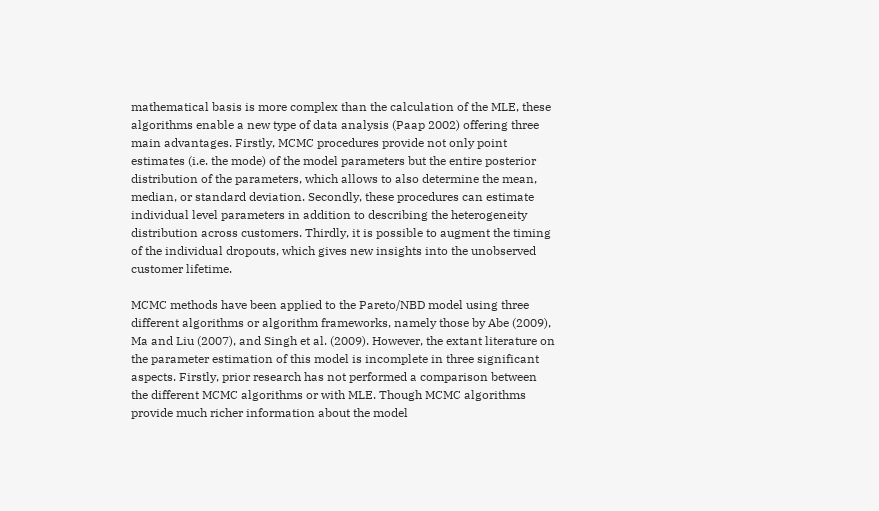mathematical basis is more complex than the calculation of the MLE, these algorithms enable a new type of data analysis (Paap 2002) offering three main advantages. Firstly, MCMC procedures provide not only point estimates (i.e. the mode) of the model parameters but the entire posterior distribution of the parameters, which allows to also determine the mean, median, or standard deviation. Secondly, these procedures can estimate individual level parameters in addition to describing the heterogeneity distribution across customers. Thirdly, it is possible to augment the timing of the individual dropouts, which gives new insights into the unobserved customer lifetime.

MCMC methods have been applied to the Pareto/NBD model using three different algorithms or algorithm frameworks, namely those by Abe (2009), Ma and Liu (2007), and Singh et al. (2009). However, the extant literature on the parameter estimation of this model is incomplete in three significant aspects. Firstly, prior research has not performed a comparison between the different MCMC algorithms or with MLE. Though MCMC algorithms provide much richer information about the model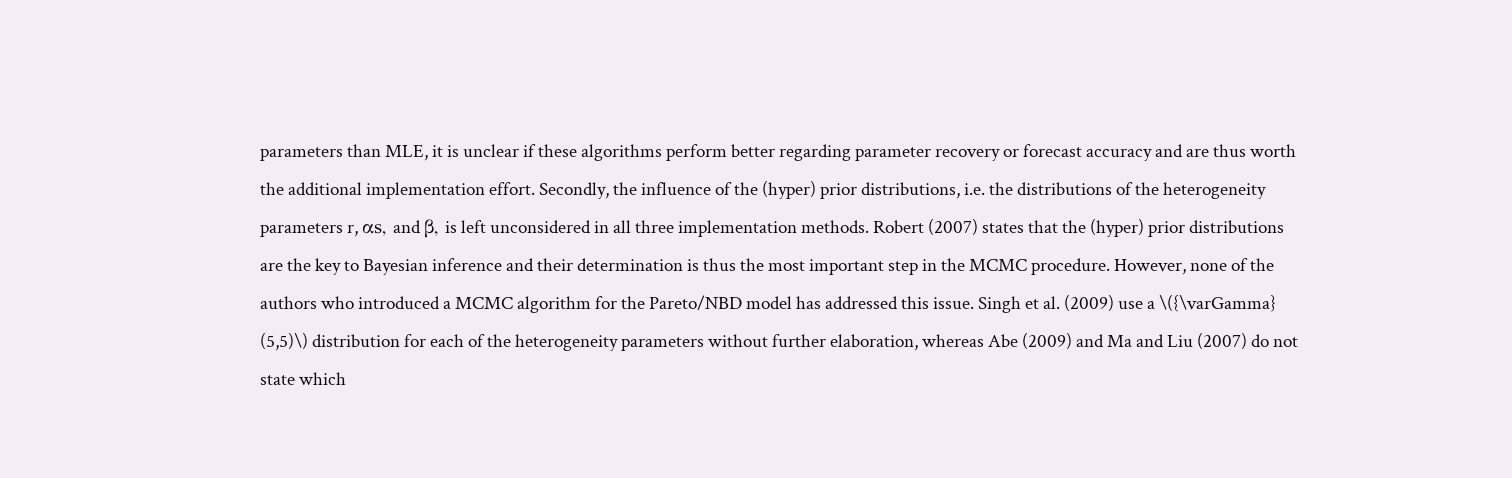parameters than MLE, it is unclear if these algorithms perform better regarding parameter recovery or forecast accuracy and are thus worth the additional implementation effort. Secondly, the influence of the (hyper) prior distributions, i.e. the distributions of the heterogeneity parameters r, αs, and β, is left unconsidered in all three implementation methods. Robert (2007) states that the (hyper) prior distributions are the key to Bayesian inference and their determination is thus the most important step in the MCMC procedure. However, none of the authors who introduced a MCMC algorithm for the Pareto/NBD model has addressed this issue. Singh et al. (2009) use a \({\varGamma} (5,5)\) distribution for each of the heterogeneity parameters without further elaboration, whereas Abe (2009) and Ma and Liu (2007) do not state which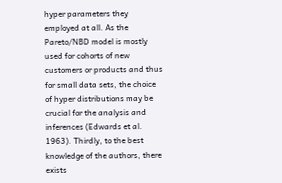hyper parameters they employed at all. As the Pareto/NBD model is mostly used for cohorts of new customers or products and thus for small data sets, the choice of hyper distributions may be crucial for the analysis and inferences (Edwards et al. 1963). Thirdly, to the best knowledge of the authors, there exists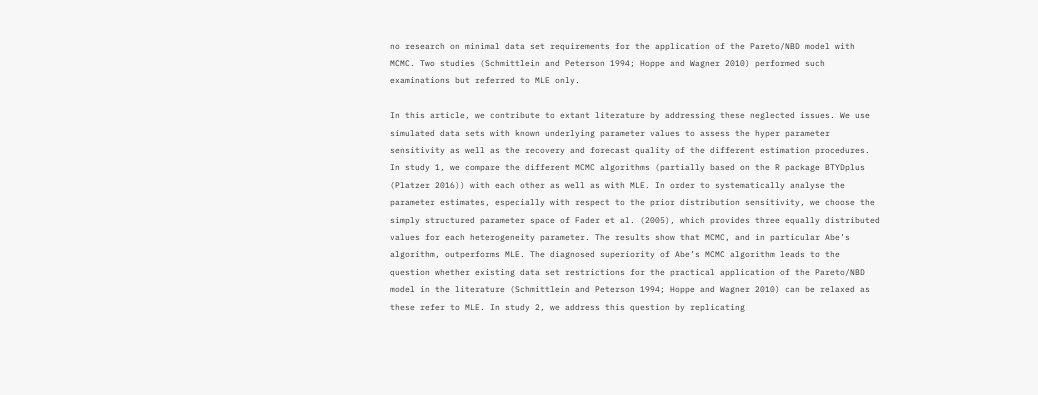no research on minimal data set requirements for the application of the Pareto/NBD model with MCMC. Two studies (Schmittlein and Peterson 1994; Hoppe and Wagner 2010) performed such examinations but referred to MLE only.

In this article, we contribute to extant literature by addressing these neglected issues. We use simulated data sets with known underlying parameter values to assess the hyper parameter sensitivity as well as the recovery and forecast quality of the different estimation procedures. In study 1, we compare the different MCMC algorithms (partially based on the R package BTYDplus (Platzer 2016)) with each other as well as with MLE. In order to systematically analyse the parameter estimates, especially with respect to the prior distribution sensitivity, we choose the simply structured parameter space of Fader et al. (2005), which provides three equally distributed values for each heterogeneity parameter. The results show that MCMC, and in particular Abe’s algorithm, outperforms MLE. The diagnosed superiority of Abe’s MCMC algorithm leads to the question whether existing data set restrictions for the practical application of the Pareto/NBD model in the literature (Schmittlein and Peterson 1994; Hoppe and Wagner 2010) can be relaxed as these refer to MLE. In study 2, we address this question by replicating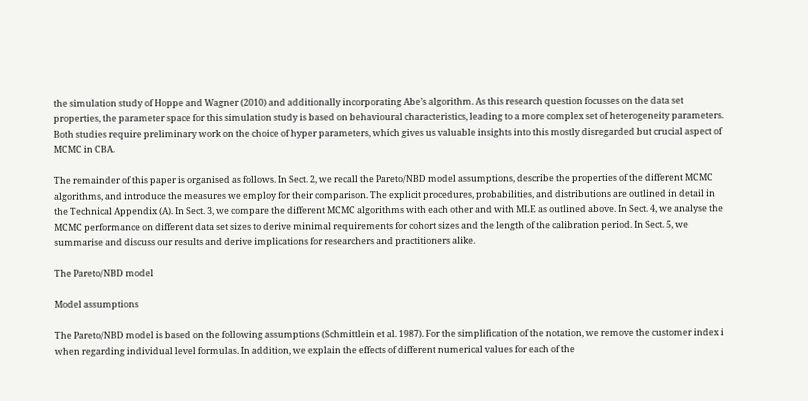the simulation study of Hoppe and Wagner (2010) and additionally incorporating Abe’s algorithm. As this research question focusses on the data set properties, the parameter space for this simulation study is based on behavioural characteristics, leading to a more complex set of heterogeneity parameters. Both studies require preliminary work on the choice of hyper parameters, which gives us valuable insights into this mostly disregarded but crucial aspect of MCMC in CBA.

The remainder of this paper is organised as follows. In Sect. 2, we recall the Pareto/NBD model assumptions, describe the properties of the different MCMC algorithms, and introduce the measures we employ for their comparison. The explicit procedures, probabilities, and distributions are outlined in detail in the Technical Appendix (A). In Sect. 3, we compare the different MCMC algorithms with each other and with MLE as outlined above. In Sect. 4, we analyse the MCMC performance on different data set sizes to derive minimal requirements for cohort sizes and the length of the calibration period. In Sect. 5, we summarise and discuss our results and derive implications for researchers and practitioners alike.

The Pareto/NBD model

Model assumptions

The Pareto/NBD model is based on the following assumptions (Schmittlein et al. 1987). For the simplification of the notation, we remove the customer index i when regarding individual level formulas. In addition, we explain the effects of different numerical values for each of the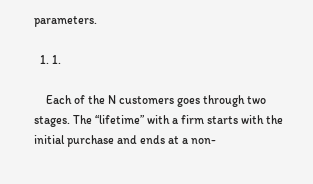parameters.

  1. 1.

    Each of the N customers goes through two stages. The “lifetime” with a firm starts with the initial purchase and ends at a non-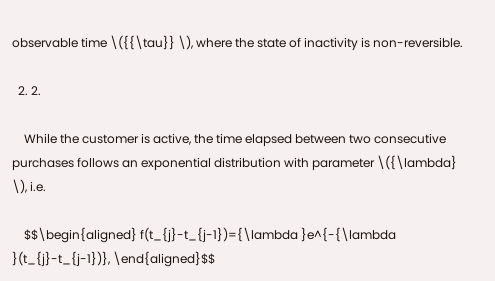observable time \({{\tau}} \), where the state of inactivity is non-reversible.

  2. 2.

    While the customer is active, the time elapsed between two consecutive purchases follows an exponential distribution with parameter \({\lambda} \), i.e.

    $$\begin{aligned} f(t_{j}-t_{j-1})={\lambda }e^{-{\lambda }(t_{j}-t_{j-1})}, \end{aligned}$$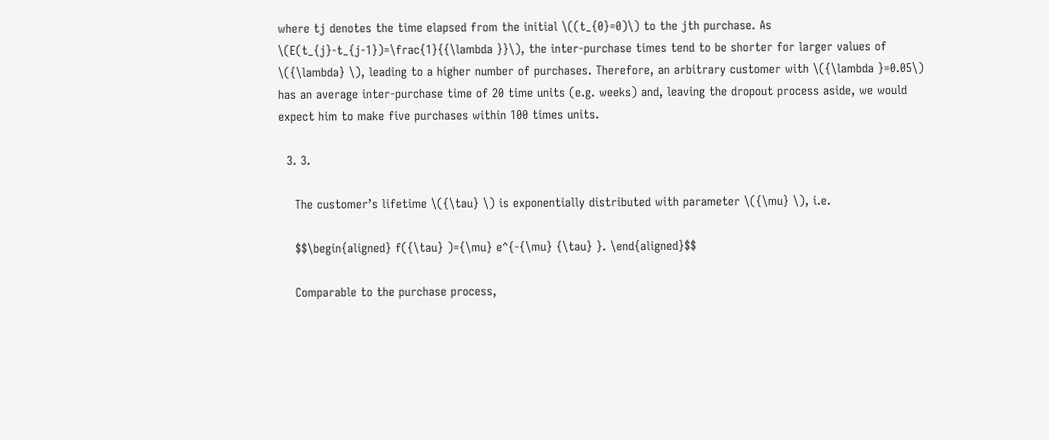where tj denotes the time elapsed from the initial \((t_{0}=0)\) to the jth purchase. As \(E(t_{j}-t_{j-1})=\frac{1}{{\lambda }}\), the inter-purchase times tend to be shorter for larger values of \({\lambda} \), leading to a higher number of purchases. Therefore, an arbitrary customer with \({\lambda }=0.05\) has an average inter-purchase time of 20 time units (e.g. weeks) and, leaving the dropout process aside, we would expect him to make five purchases within 100 times units.

  3. 3.

    The customer’s lifetime \({\tau} \) is exponentially distributed with parameter \({\mu} \), i.e.

    $$\begin{aligned} f({\tau} )={\mu} e^{-{\mu} {\tau} }. \end{aligned}$$

    Comparable to the purchase process,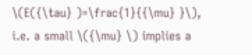\(E({\tau} )=\frac{1}{{\mu} }\), i.e. a small \({\mu} \) implies a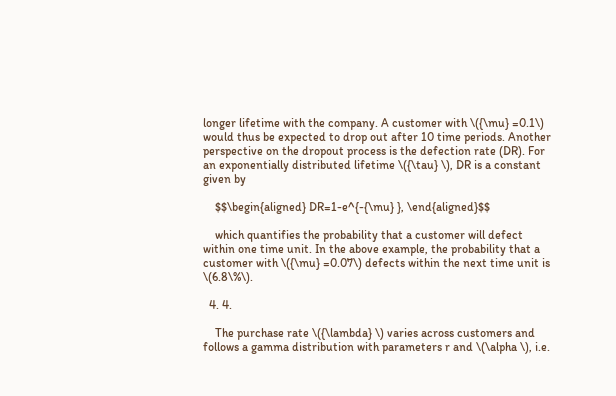longer lifetime with the company. A customer with \({\mu} =0.1\) would thus be expected to drop out after 10 time periods. Another perspective on the dropout process is the defection rate (DR). For an exponentially distributed lifetime \({\tau} \), DR is a constant given by

    $$\begin{aligned} DR=1-e^{-{\mu} }, \end{aligned}$$

    which quantifies the probability that a customer will defect within one time unit. In the above example, the probability that a customer with \({\mu} =0.07\) defects within the next time unit is \(6.8\%\).

  4. 4.

    The purchase rate \({\lambda} \) varies across customers and follows a gamma distribution with parameters r and \(\alpha \), i.e.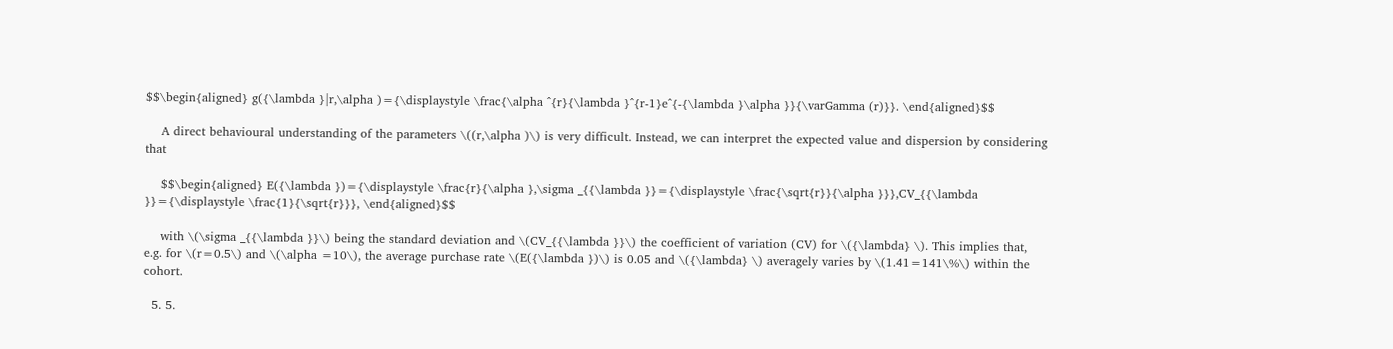$$\begin{aligned} g({\lambda }|r,\alpha )={\displaystyle \frac{\alpha ^{r}{\lambda }^{r-1}e^{-{\lambda }\alpha }}{\varGamma (r)}}. \end{aligned}$$

    A direct behavioural understanding of the parameters \((r,\alpha )\) is very difficult. Instead, we can interpret the expected value and dispersion by considering that

    $$\begin{aligned} E({\lambda })={\displaystyle \frac{r}{\alpha },\sigma _{{\lambda }}={\displaystyle \frac{\sqrt{r}}{\alpha }}},CV_{{\lambda }}={\displaystyle \frac{1}{\sqrt{r}}}, \end{aligned}$$

    with \(\sigma _{{\lambda }}\) being the standard deviation and \(CV_{{\lambda }}\) the coefficient of variation (CV) for \({\lambda} \). This implies that, e.g. for \(r=0.5\) and \(\alpha =10\), the average purchase rate \(E({\lambda })\) is 0.05 and \({\lambda} \) averagely varies by \(1.41=141\%\) within the cohort.

  5. 5.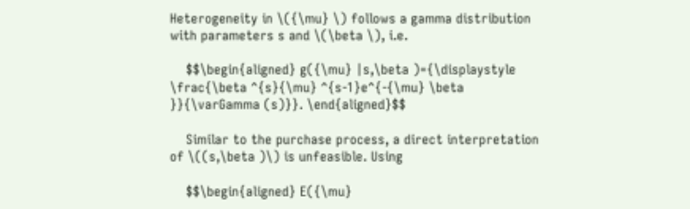Heterogeneity in \({\mu} \) follows a gamma distribution with parameters s and \(\beta \), i.e.

    $$\begin{aligned} g({\mu} |s,\beta )={\displaystyle \frac{\beta ^{s}{\mu} ^{s-1}e^{-{\mu} \beta }}{\varGamma (s)}}. \end{aligned}$$

    Similar to the purchase process, a direct interpretation of \((s,\beta )\) is unfeasible. Using

    $$\begin{aligned} E({\mu}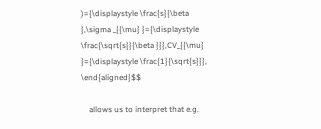)={\displaystyle \frac{s}{\beta },\sigma _{{\mu} }={\displaystyle \frac{\sqrt{s}}{\beta }}},CV_{{\mu} }={\displaystyle \frac{1}{\sqrt{s}}}, \end{aligned}$$

    allows us to interpret that e.g.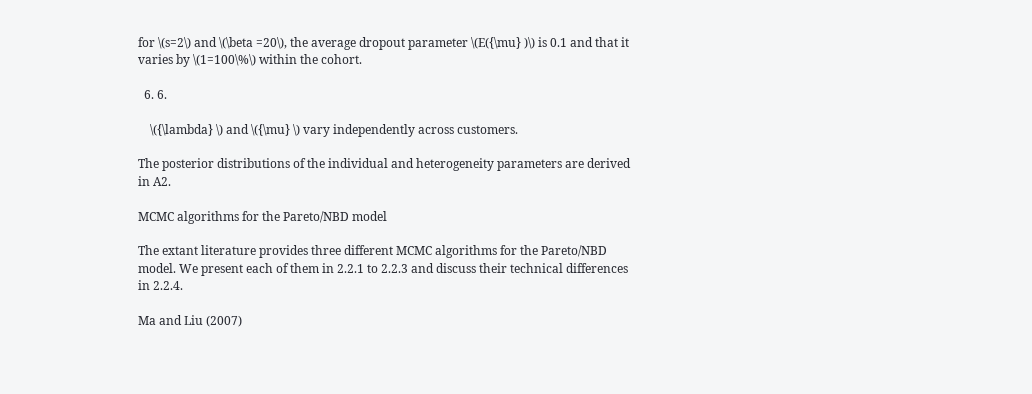for \(s=2\) and \(\beta =20\), the average dropout parameter \(E({\mu} )\) is 0.1 and that it varies by \(1=100\%\) within the cohort.

  6. 6.

    \({\lambda} \) and \({\mu} \) vary independently across customers.

The posterior distributions of the individual and heterogeneity parameters are derived in A2.

MCMC algorithms for the Pareto/NBD model

The extant literature provides three different MCMC algorithms for the Pareto/NBD model. We present each of them in 2.2.1 to 2.2.3 and discuss their technical differences in 2.2.4.

Ma and Liu (2007)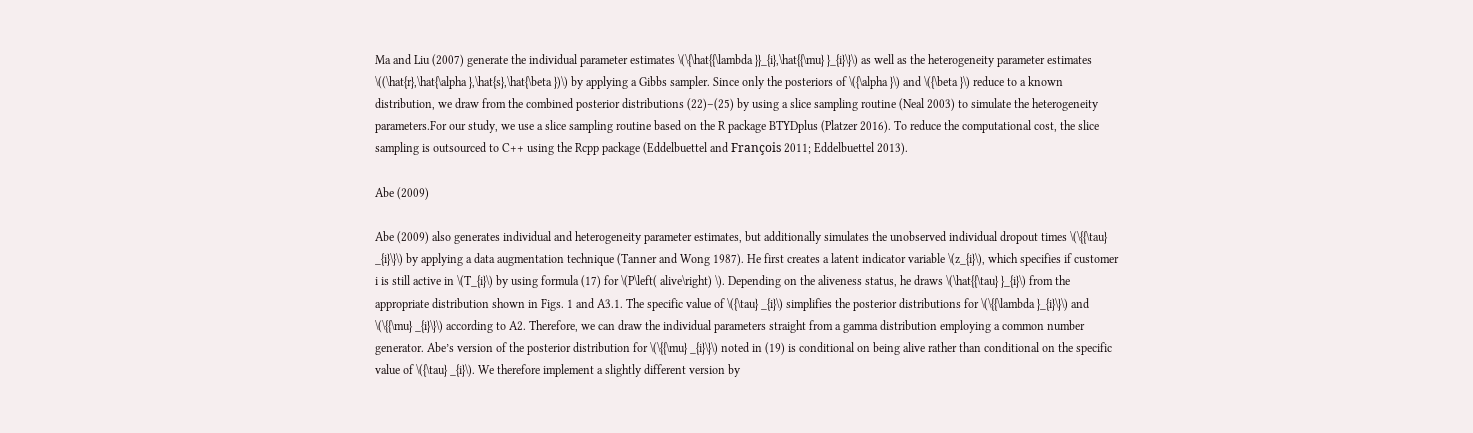Ma and Liu (2007) generate the individual parameter estimates \(\{\hat{{\lambda }}_{i},\hat{{\mu} }_{i}\}\) as well as the heterogeneity parameter estimates \((\hat{r},\hat{\alpha },\hat{s},\hat{\beta })\) by applying a Gibbs sampler. Since only the posteriors of \({\alpha }\) and \({\beta }\) reduce to a known distribution, we draw from the combined posterior distributions (22)–(25) by using a slice sampling routine (Neal 2003) to simulate the heterogeneity parameters.For our study, we use a slice sampling routine based on the R package BTYDplus (Platzer 2016). To reduce the computational cost, the slice sampling is outsourced to C++ using the Rcpp package (Eddelbuettel and François 2011; Eddelbuettel 2013).

Abe (2009)

Abe (2009) also generates individual and heterogeneity parameter estimates, but additionally simulates the unobserved individual dropout times \(\{{\tau} _{i}\}\) by applying a data augmentation technique (Tanner and Wong 1987). He first creates a latent indicator variable \(z_{i}\), which specifies if customer i is still active in \(T_{i}\) by using formula (17) for \(P\left( alive\right) \). Depending on the aliveness status, he draws \(\hat{{\tau} }_{i}\) from the appropriate distribution shown in Figs. 1 and A3.1. The specific value of \({\tau} _{i}\) simplifies the posterior distributions for \(\{{\lambda }_{i}\}\) and \(\{{\mu} _{i}\}\) according to A2. Therefore, we can draw the individual parameters straight from a gamma distribution employing a common number generator. Abe’s version of the posterior distribution for \(\{{\mu} _{i}\}\) noted in (19) is conditional on being alive rather than conditional on the specific value of \({\tau} _{i}\). We therefore implement a slightly different version by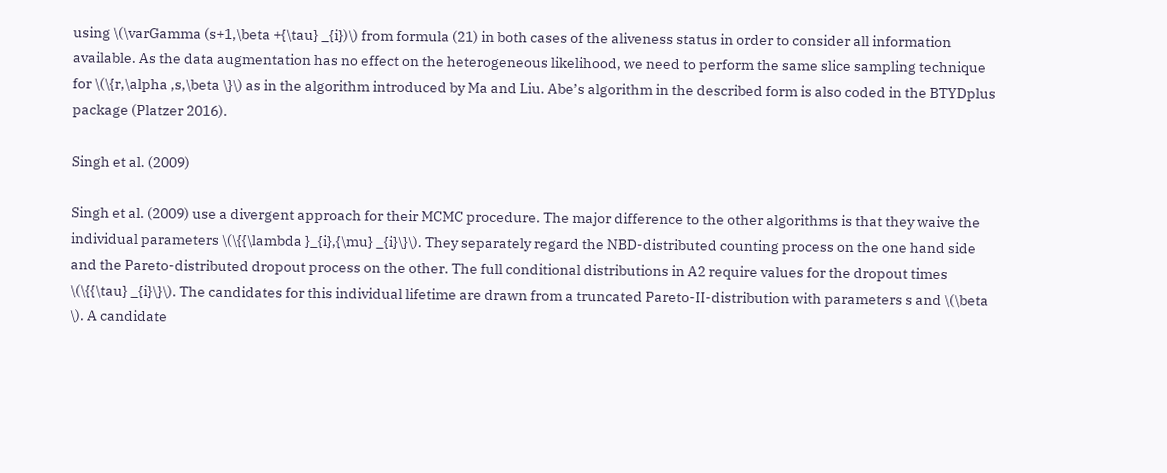using \(\varGamma (s+1,\beta +{\tau} _{i})\) from formula (21) in both cases of the aliveness status in order to consider all information available. As the data augmentation has no effect on the heterogeneous likelihood, we need to perform the same slice sampling technique for \(\{r,\alpha ,s,\beta \}\) as in the algorithm introduced by Ma and Liu. Abe’s algorithm in the described form is also coded in the BTYDplus package (Platzer 2016).

Singh et al. (2009)

Singh et al. (2009) use a divergent approach for their MCMC procedure. The major difference to the other algorithms is that they waive the individual parameters \(\{{\lambda }_{i},{\mu} _{i}\}\). They separately regard the NBD-distributed counting process on the one hand side and the Pareto-distributed dropout process on the other. The full conditional distributions in A2 require values for the dropout times \(\{{\tau} _{i}\}\). The candidates for this individual lifetime are drawn from a truncated Pareto-II-distribution with parameters s and \(\beta \). A candidate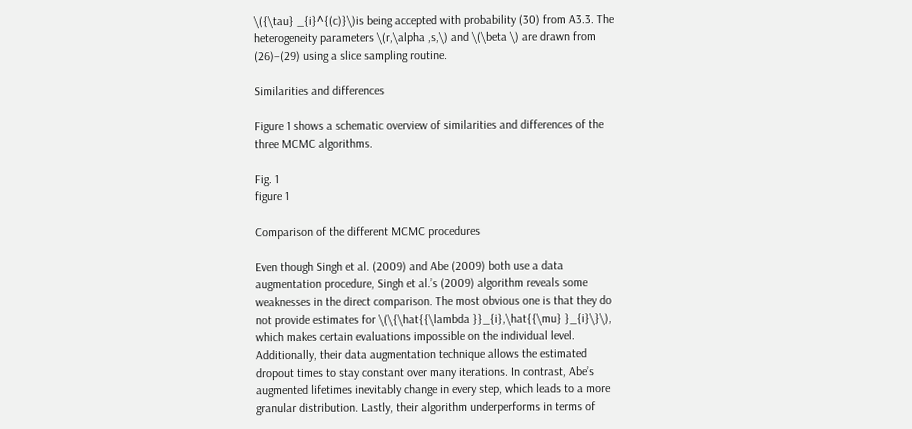\({\tau} _{i}^{(c)}\)is being accepted with probability (30) from A3.3. The heterogeneity parameters \(r,\alpha ,s,\) and \(\beta \) are drawn from (26)–(29) using a slice sampling routine.

Similarities and differences

Figure 1 shows a schematic overview of similarities and differences of the three MCMC algorithms.

Fig. 1
figure 1

Comparison of the different MCMC procedures

Even though Singh et al. (2009) and Abe (2009) both use a data augmentation procedure, Singh et al.’s (2009) algorithm reveals some weaknesses in the direct comparison. The most obvious one is that they do not provide estimates for \(\{\hat{{\lambda }}_{i},\hat{{\mu} }_{i}\}\), which makes certain evaluations impossible on the individual level. Additionally, their data augmentation technique allows the estimated dropout times to stay constant over many iterations. In contrast, Abe’s augmented lifetimes inevitably change in every step, which leads to a more granular distribution. Lastly, their algorithm underperforms in terms of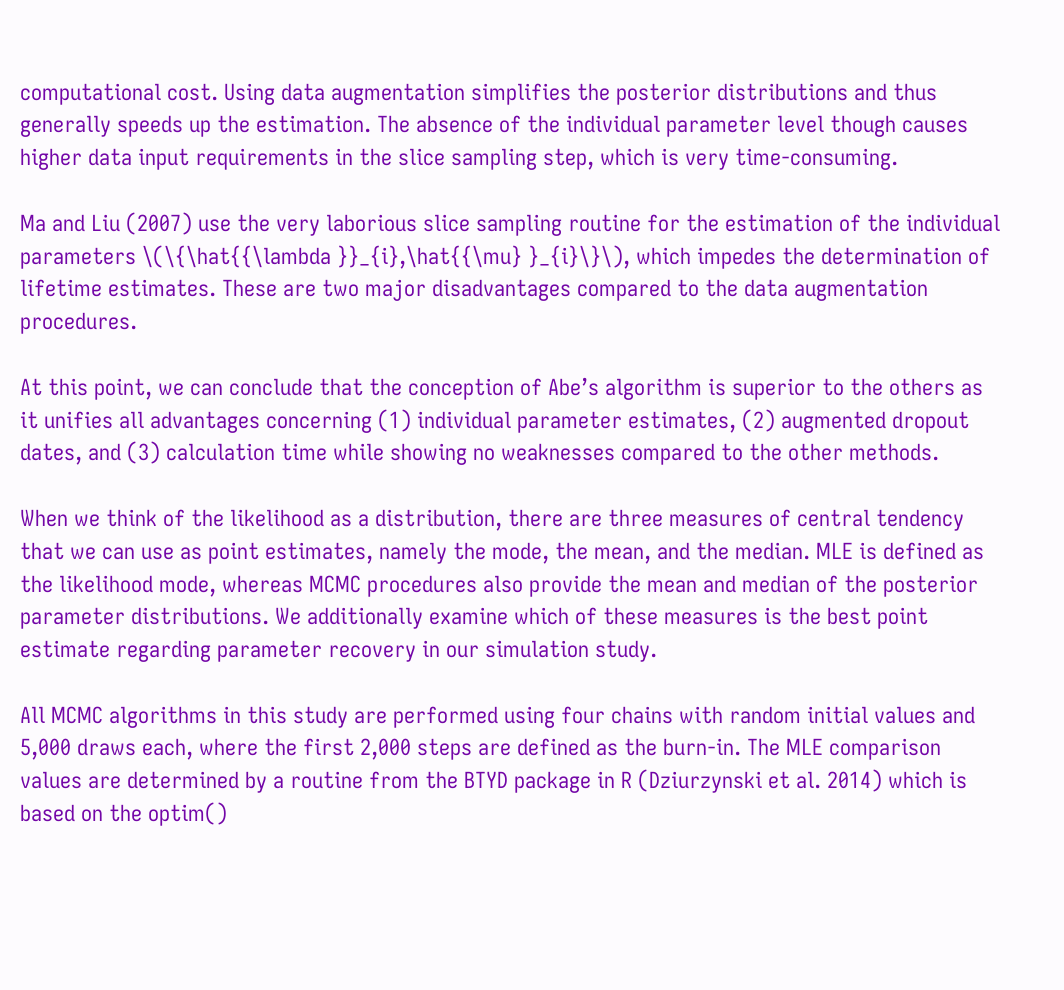computational cost. Using data augmentation simplifies the posterior distributions and thus generally speeds up the estimation. The absence of the individual parameter level though causes higher data input requirements in the slice sampling step, which is very time-consuming.

Ma and Liu (2007) use the very laborious slice sampling routine for the estimation of the individual parameters \(\{\hat{{\lambda }}_{i},\hat{{\mu} }_{i}\}\), which impedes the determination of lifetime estimates. These are two major disadvantages compared to the data augmentation procedures.

At this point, we can conclude that the conception of Abe’s algorithm is superior to the others as it unifies all advantages concerning (1) individual parameter estimates, (2) augmented dropout dates, and (3) calculation time while showing no weaknesses compared to the other methods.

When we think of the likelihood as a distribution, there are three measures of central tendency that we can use as point estimates, namely the mode, the mean, and the median. MLE is defined as the likelihood mode, whereas MCMC procedures also provide the mean and median of the posterior parameter distributions. We additionally examine which of these measures is the best point estimate regarding parameter recovery in our simulation study.

All MCMC algorithms in this study are performed using four chains with random initial values and 5,000 draws each, where the first 2,000 steps are defined as the burn-in. The MLE comparison values are determined by a routine from the BTYD package in R (Dziurzynski et al. 2014) which is based on the optim()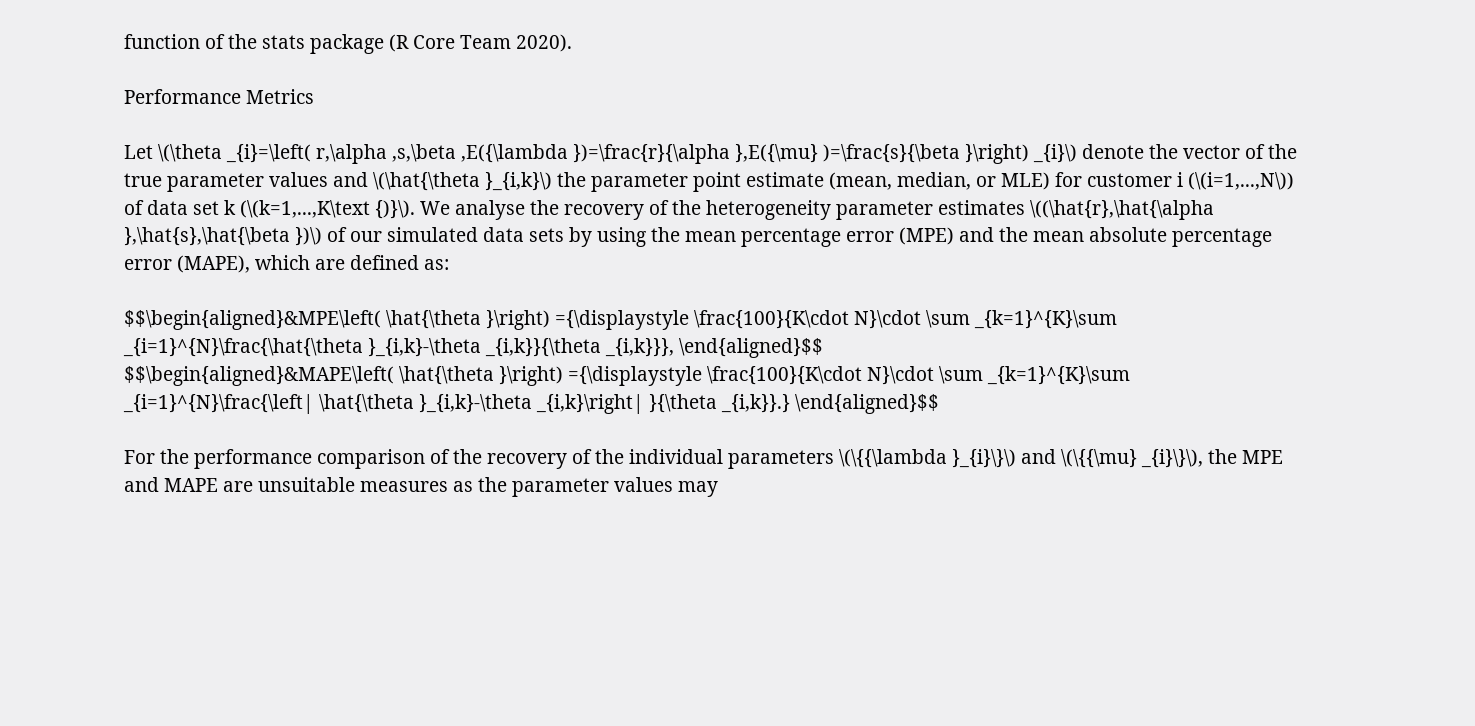function of the stats package (R Core Team 2020).

Performance Metrics

Let \(\theta _{i}=\left( r,\alpha ,s,\beta ,E({\lambda })=\frac{r}{\alpha },E({\mu} )=\frac{s}{\beta }\right) _{i}\) denote the vector of the true parameter values and \(\hat{\theta }_{i,k}\) the parameter point estimate (mean, median, or MLE) for customer i (\(i=1,...,N\)) of data set k (\(k=1,...,K\text {)}\). We analyse the recovery of the heterogeneity parameter estimates \((\hat{r},\hat{\alpha },\hat{s},\hat{\beta })\) of our simulated data sets by using the mean percentage error (MPE) and the mean absolute percentage error (MAPE), which are defined as:

$$\begin{aligned}&MPE\left( \hat{\theta }\right) ={\displaystyle \frac{100}{K\cdot N}\cdot \sum _{k=1}^{K}\sum _{i=1}^{N}\frac{\hat{\theta }_{i,k}-\theta _{i,k}}{\theta _{i,k}}}, \end{aligned}$$
$$\begin{aligned}&MAPE\left( \hat{\theta }\right) ={\displaystyle \frac{100}{K\cdot N}\cdot \sum _{k=1}^{K}\sum _{i=1}^{N}\frac{\left| \hat{\theta }_{i,k}-\theta _{i,k}\right| }{\theta _{i,k}}.} \end{aligned}$$

For the performance comparison of the recovery of the individual parameters \(\{{\lambda }_{i}\}\) and \(\{{\mu} _{i}\}\), the MPE and MAPE are unsuitable measures as the parameter values may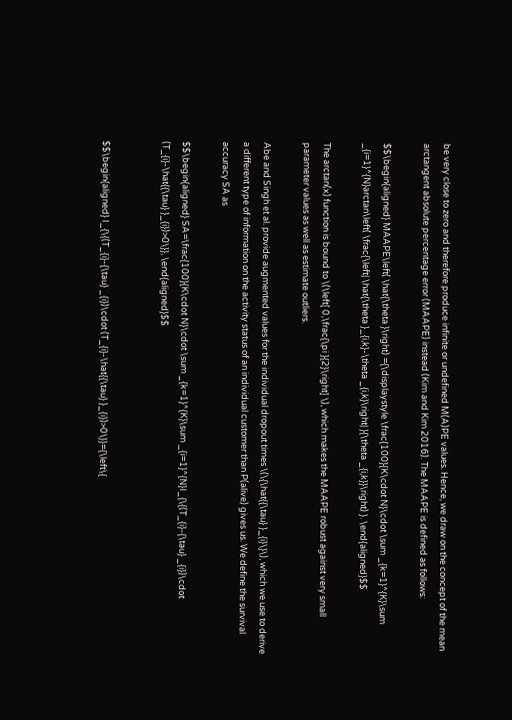be very close to zero and therefore produce infinite or undefined M(A)PE values. Hence, we draw on the concept of the mean arctangent absolute percentage error (MAAPE) instead (Kim and Kim 2016). The MAAPE is defined as follows:

$$\begin{aligned} MAAPE\left( \hat{\theta }\right) ={\displaystyle \frac{100}{K\cdot N}\cdot \sum _{k=1}^{K}\sum _{i=1}^{N}arctan\left( \frac{\left| \hat{\theta }_{i,k}-\theta _{i,k}\right| }{\theta _{i,k}}\right) }. \end{aligned}$$

The arctan(x) function is bound to \(\left[ 0,\frac{\pi }{2}\right] \), which makes the MAAPE robust against very small parameter values as well as estimate outliers.

Abe and Singh et al. provide augmented values for the individual dropout times \(\{\hat{{\tau} }_{i}\}\), which we use to derive a different type of information on the activity status of an individual customer than P(alive) gives us. We define the survival accuracy SA as

$$\begin{aligned} SA=\frac{100}{K\cdot N}\cdot \sum _{k=1}^{K}\sum _{i=1}^{N}I_{\{(T_{i}-{\tau} _{i})\cdot (T_{i}-\hat{{\tau} }_{i})>0\}}, \end{aligned}$$


$$\begin{aligned} I_{\{(T_{i}-{\tau} _{i})\cdot (T_{i}-\hat{{\tau} }_{i})>0\}}={\left\{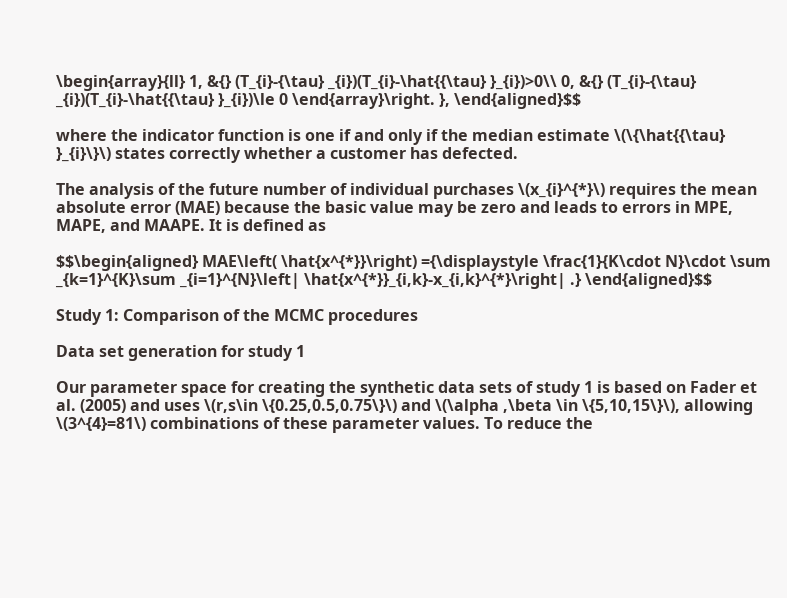\begin{array}{ll} 1, &{} (T_{i}-{\tau} _{i})(T_{i}-\hat{{\tau} }_{i})>0\\ 0, &{} (T_{i}-{\tau} _{i})(T_{i}-\hat{{\tau} }_{i})\le 0 \end{array}\right. }, \end{aligned}$$

where the indicator function is one if and only if the median estimate \(\{\hat{{\tau} }_{i}\}\) states correctly whether a customer has defected.

The analysis of the future number of individual purchases \(x_{i}^{*}\) requires the mean absolute error (MAE) because the basic value may be zero and leads to errors in MPE, MAPE, and MAAPE. It is defined as

$$\begin{aligned} MAE\left( \hat{x^{*}}\right) ={\displaystyle \frac{1}{K\cdot N}\cdot \sum _{k=1}^{K}\sum _{i=1}^{N}\left| \hat{x^{*}}_{i,k}-x_{i,k}^{*}\right| .} \end{aligned}$$

Study 1: Comparison of the MCMC procedures

Data set generation for study 1

Our parameter space for creating the synthetic data sets of study 1 is based on Fader et al. (2005) and uses \(r,s\in \{0.25,0.5,0.75\}\) and \(\alpha ,\beta \in \{5,10,15\}\), allowing \(3^{4}=81\) combinations of these parameter values. To reduce the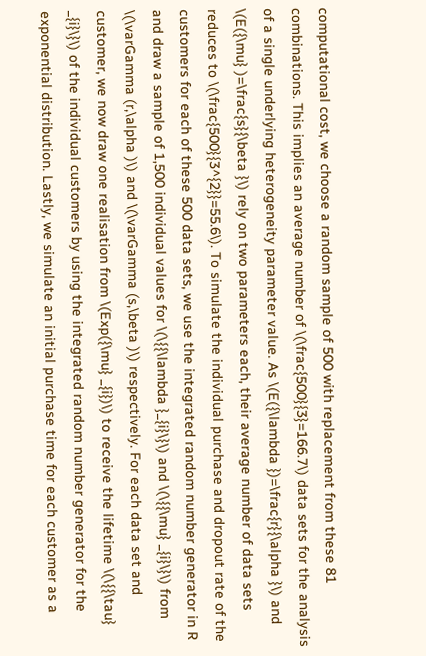computational cost, we choose a random sample of 500 with replacement from these 81 combinations. This implies an average number of \(\frac{500}{3}=166.7\) data sets for the analysis of a single underlying heterogeneity parameter value. As \(E({\lambda })=\frac{r}{\alpha }\) and \(E({\mu} )=\frac{s}{\beta }\) rely on two parameters each, their average number of data sets reduces to \(\frac{500}{3^{2}}=55.6\). To simulate the individual purchase and dropout rate of the customers for each of these 500 data sets, we use the integrated random number generator in R and draw a sample of 1,500 individual values for \(\{{\lambda }_{i}\}\) and \(\{{\mu} _{i}\}\) from \(\varGamma (r,\alpha )\) and \(\varGamma (s,\beta )\) respectively. For each data set and customer, we now draw one realisation from \(Exp({\mu} _{i})\) to receive the lifetime \(\{{\tau} _{i}\}\) of the individual customers by using the integrated random number generator for the exponential distribution. Lastly, we simulate an initial purchase time for each customer as a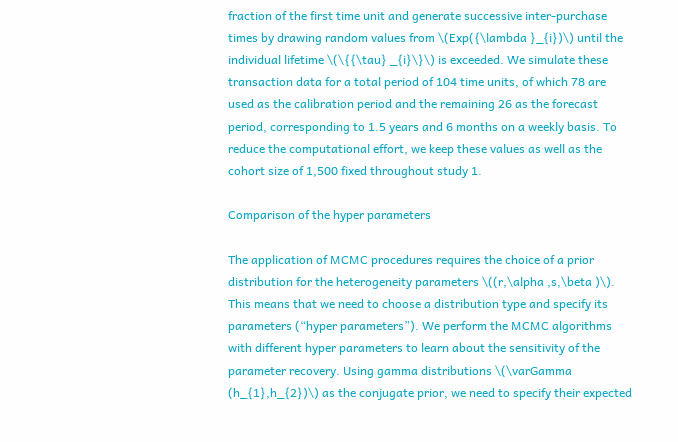fraction of the first time unit and generate successive inter-purchase times by drawing random values from \(Exp({\lambda }_{i})\) until the individual lifetime \(\{{\tau} _{i}\}\) is exceeded. We simulate these transaction data for a total period of 104 time units, of which 78 are used as the calibration period and the remaining 26 as the forecast period, corresponding to 1.5 years and 6 months on a weekly basis. To reduce the computational effort, we keep these values as well as the cohort size of 1,500 fixed throughout study 1.

Comparison of the hyper parameters

The application of MCMC procedures requires the choice of a prior distribution for the heterogeneity parameters \((r,\alpha ,s,\beta )\). This means that we need to choose a distribution type and specify its parameters (“hyper parameters”). We perform the MCMC algorithms with different hyper parameters to learn about the sensitivity of the parameter recovery. Using gamma distributions \(\varGamma (h_{1},h_{2})\) as the conjugate prior, we need to specify their expected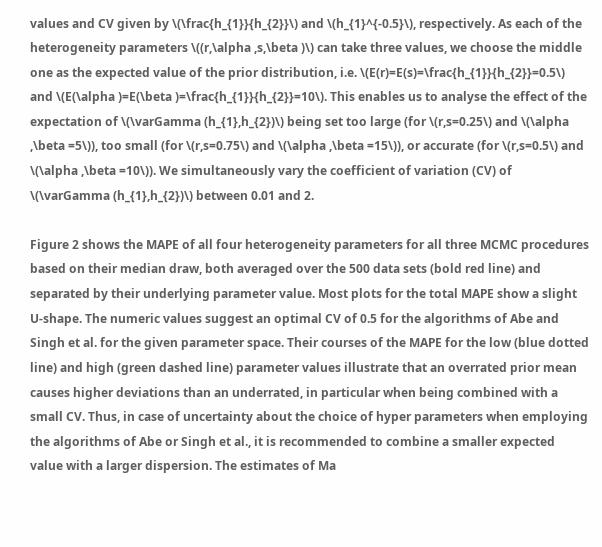values and CV given by \(\frac{h_{1}}{h_{2}}\) and \(h_{1}^{-0.5}\), respectively. As each of the heterogeneity parameters \((r,\alpha ,s,\beta )\) can take three values, we choose the middle one as the expected value of the prior distribution, i.e. \(E(r)=E(s)=\frac{h_{1}}{h_{2}}=0.5\) and \(E(\alpha )=E(\beta )=\frac{h_{1}}{h_{2}}=10\). This enables us to analyse the effect of the expectation of \(\varGamma (h_{1},h_{2})\) being set too large (for \(r,s=0.25\) and \(\alpha ,\beta =5\)), too small (for \(r,s=0.75\) and \(\alpha ,\beta =15\)), or accurate (for \(r,s=0.5\) and \(\alpha ,\beta =10\)). We simultaneously vary the coefficient of variation (CV) of \(\varGamma (h_{1},h_{2})\) between 0.01 and 2.

Figure 2 shows the MAPE of all four heterogeneity parameters for all three MCMC procedures based on their median draw, both averaged over the 500 data sets (bold red line) and separated by their underlying parameter value. Most plots for the total MAPE show a slight U-shape. The numeric values suggest an optimal CV of 0.5 for the algorithms of Abe and Singh et al. for the given parameter space. Their courses of the MAPE for the low (blue dotted line) and high (green dashed line) parameter values illustrate that an overrated prior mean causes higher deviations than an underrated, in particular when being combined with a small CV. Thus, in case of uncertainty about the choice of hyper parameters when employing the algorithms of Abe or Singh et al., it is recommended to combine a smaller expected value with a larger dispersion. The estimates of Ma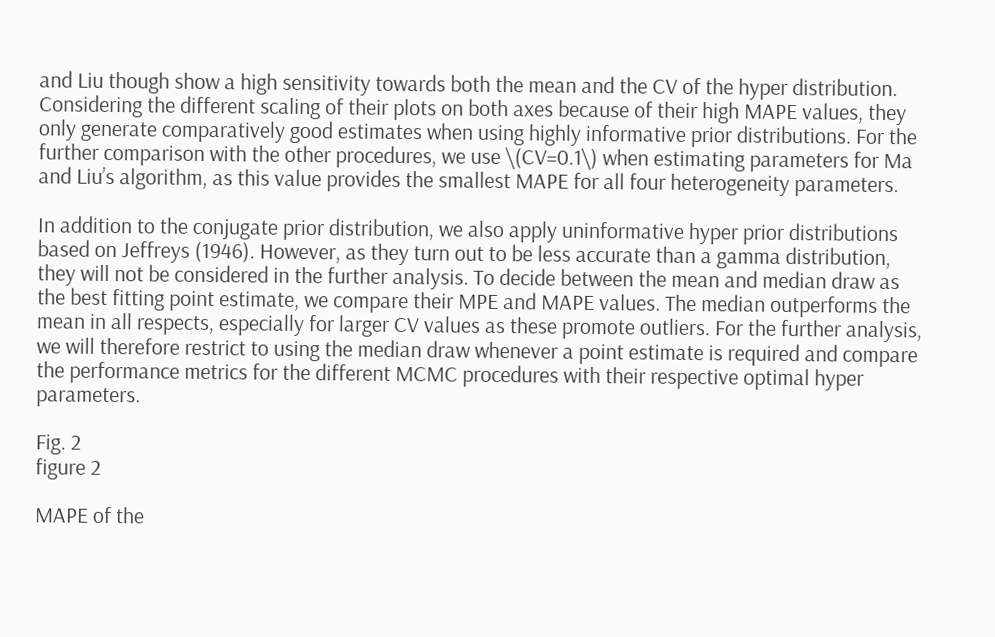and Liu though show a high sensitivity towards both the mean and the CV of the hyper distribution. Considering the different scaling of their plots on both axes because of their high MAPE values, they only generate comparatively good estimates when using highly informative prior distributions. For the further comparison with the other procedures, we use \(CV=0.1\) when estimating parameters for Ma and Liu’s algorithm, as this value provides the smallest MAPE for all four heterogeneity parameters.

In addition to the conjugate prior distribution, we also apply uninformative hyper prior distributions based on Jeffreys (1946). However, as they turn out to be less accurate than a gamma distribution, they will not be considered in the further analysis. To decide between the mean and median draw as the best fitting point estimate, we compare their MPE and MAPE values. The median outperforms the mean in all respects, especially for larger CV values as these promote outliers. For the further analysis, we will therefore restrict to using the median draw whenever a point estimate is required and compare the performance metrics for the different MCMC procedures with their respective optimal hyper parameters.

Fig. 2
figure 2

MAPE of the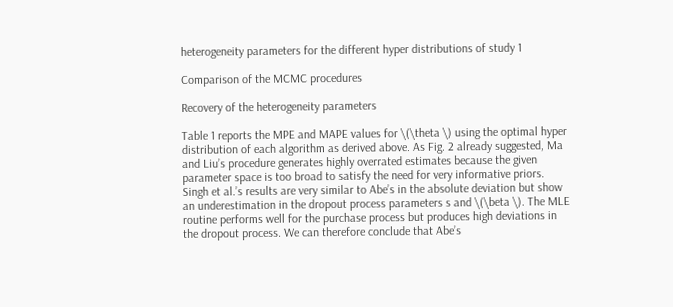heterogeneity parameters for the different hyper distributions of study 1

Comparison of the MCMC procedures

Recovery of the heterogeneity parameters

Table 1 reports the MPE and MAPE values for \(\theta \) using the optimal hyper distribution of each algorithm as derived above. As Fig. 2 already suggested, Ma and Liu’s procedure generates highly overrated estimates because the given parameter space is too broad to satisfy the need for very informative priors. Singh et al.’s results are very similar to Abe’s in the absolute deviation but show an underestimation in the dropout process parameters s and \(\beta \). The MLE routine performs well for the purchase process but produces high deviations in the dropout process. We can therefore conclude that Abe’s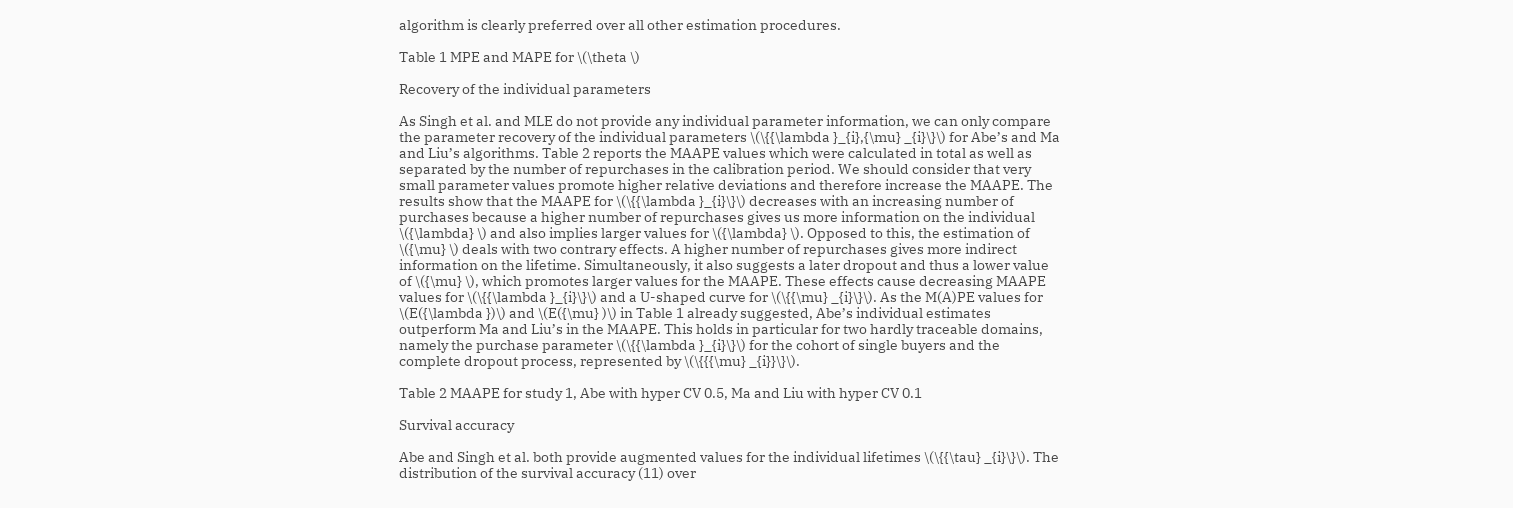algorithm is clearly preferred over all other estimation procedures.

Table 1 MPE and MAPE for \(\theta \)

Recovery of the individual parameters

As Singh et al. and MLE do not provide any individual parameter information, we can only compare the parameter recovery of the individual parameters \(\{{\lambda }_{i},{\mu} _{i}\}\) for Abe’s and Ma and Liu’s algorithms. Table 2 reports the MAAPE values which were calculated in total as well as separated by the number of repurchases in the calibration period. We should consider that very small parameter values promote higher relative deviations and therefore increase the MAAPE. The results show that the MAAPE for \(\{{\lambda }_{i}\}\) decreases with an increasing number of purchases because a higher number of repurchases gives us more information on the individual \({\lambda} \) and also implies larger values for \({\lambda} \). Opposed to this, the estimation of \({\mu} \) deals with two contrary effects. A higher number of repurchases gives more indirect information on the lifetime. Simultaneously, it also suggests a later dropout and thus a lower value of \({\mu} \), which promotes larger values for the MAAPE. These effects cause decreasing MAAPE values for \(\{{\lambda }_{i}\}\) and a U-shaped curve for \(\{{\mu} _{i}\}\). As the M(A)PE values for \(E({\lambda })\) and \(E({\mu} )\) in Table 1 already suggested, Abe’s individual estimates outperform Ma and Liu’s in the MAAPE. This holds in particular for two hardly traceable domains, namely the purchase parameter \(\{{\lambda }_{i}\}\) for the cohort of single buyers and the complete dropout process, represented by \(\{{{\mu} _{i}}\}\).

Table 2 MAAPE for study 1, Abe with hyper CV 0.5, Ma and Liu with hyper CV 0.1

Survival accuracy

Abe and Singh et al. both provide augmented values for the individual lifetimes \(\{{\tau} _{i}\}\). The distribution of the survival accuracy (11) over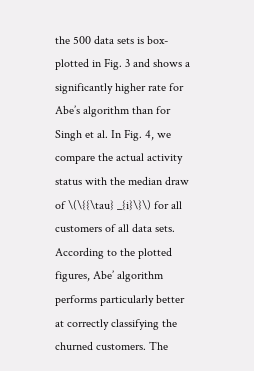the 500 data sets is box-plotted in Fig. 3 and shows a significantly higher rate for Abe’s algorithm than for Singh et al. In Fig. 4, we compare the actual activity status with the median draw of \(\{{\tau} _{i}\}\) for all customers of all data sets. According to the plotted figures, Abe’ algorithm performs particularly better at correctly classifying the churned customers. The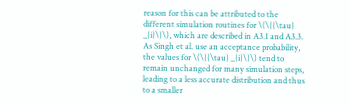reason for this can be attributed to the different simulation routines for \(\{{\tau} _{i}\}\), which are described in A3.1 and A3.3. As Singh et al. use an acceptance probability, the values for \(\{{\tau} _{i}\}\) tend to remain unchanged for many simulation steps, leading to a less accurate distribution and thus to a smaller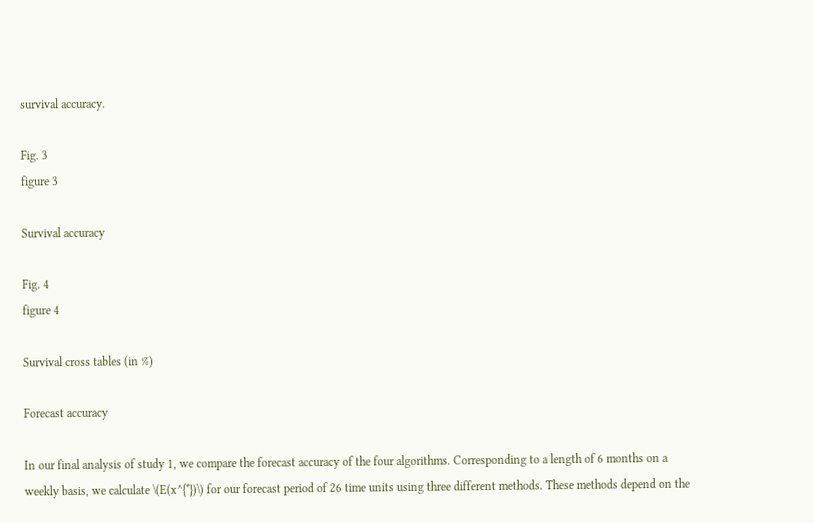survival accuracy.

Fig. 3
figure 3

Survival accuracy

Fig. 4
figure 4

Survival cross tables (in %)

Forecast accuracy

In our final analysis of study 1, we compare the forecast accuracy of the four algorithms. Corresponding to a length of 6 months on a weekly basis, we calculate \(E(x^{*})\) for our forecast period of 26 time units using three different methods. These methods depend on the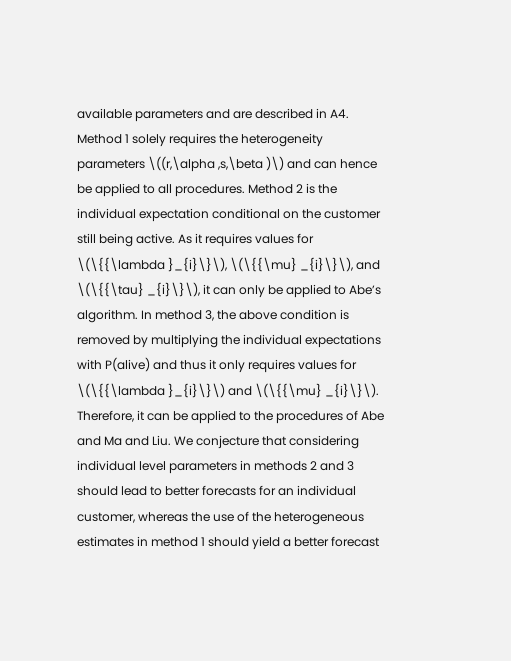available parameters and are described in A4. Method 1 solely requires the heterogeneity parameters \((r,\alpha ,s,\beta )\) and can hence be applied to all procedures. Method 2 is the individual expectation conditional on the customer still being active. As it requires values for \(\{{\lambda }_{i}\}\), \(\{{\mu} _{i}\}\), and \(\{{\tau} _{i}\}\), it can only be applied to Abe’s algorithm. In method 3, the above condition is removed by multiplying the individual expectations with P(alive) and thus it only requires values for \(\{{\lambda }_{i}\}\) and \(\{{\mu} _{i}\}\). Therefore, it can be applied to the procedures of Abe and Ma and Liu. We conjecture that considering individual level parameters in methods 2 and 3 should lead to better forecasts for an individual customer, whereas the use of the heterogeneous estimates in method 1 should yield a better forecast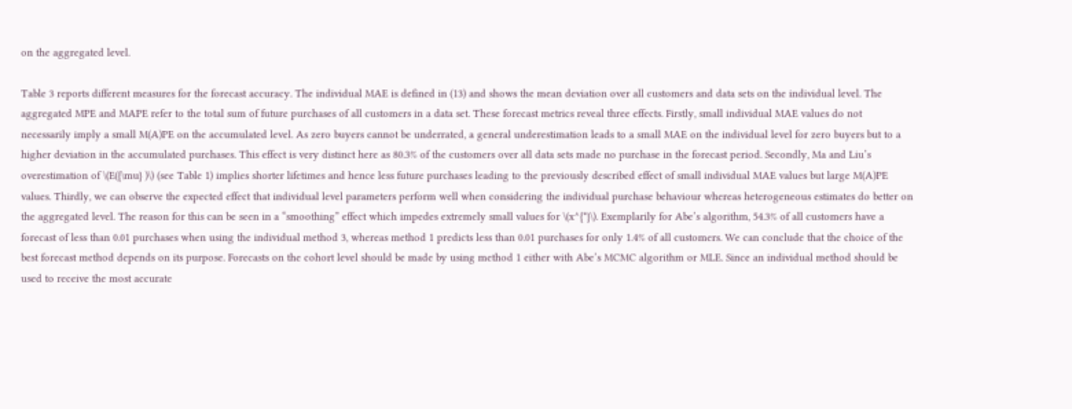on the aggregated level.

Table 3 reports different measures for the forecast accuracy. The individual MAE is defined in (13) and shows the mean deviation over all customers and data sets on the individual level. The aggregated MPE and MAPE refer to the total sum of future purchases of all customers in a data set. These forecast metrics reveal three effects. Firstly, small individual MAE values do not necessarily imply a small M(A)PE on the accumulated level. As zero buyers cannot be underrated, a general underestimation leads to a small MAE on the individual level for zero buyers but to a higher deviation in the accumulated purchases. This effect is very distinct here as 80.3% of the customers over all data sets made no purchase in the forecast period. Secondly, Ma and Liu’s overestimation of \(E({\mu} )\) (see Table 1) implies shorter lifetimes and hence less future purchases leading to the previously described effect of small individual MAE values but large M(A)PE values. Thirdly, we can observe the expected effect that individual level parameters perform well when considering the individual purchase behaviour whereas heterogeneous estimates do better on the aggregated level. The reason for this can be seen in a “smoothing” effect which impedes extremely small values for \(x^{*}\). Exemplarily for Abe’s algorithm, 54.3% of all customers have a forecast of less than 0.01 purchases when using the individual method 3, whereas method 1 predicts less than 0.01 purchases for only 1.4% of all customers. We can conclude that the choice of the best forecast method depends on its purpose. Forecasts on the cohort level should be made by using method 1 either with Abe’s MCMC algorithm or MLE. Since an individual method should be used to receive the most accurate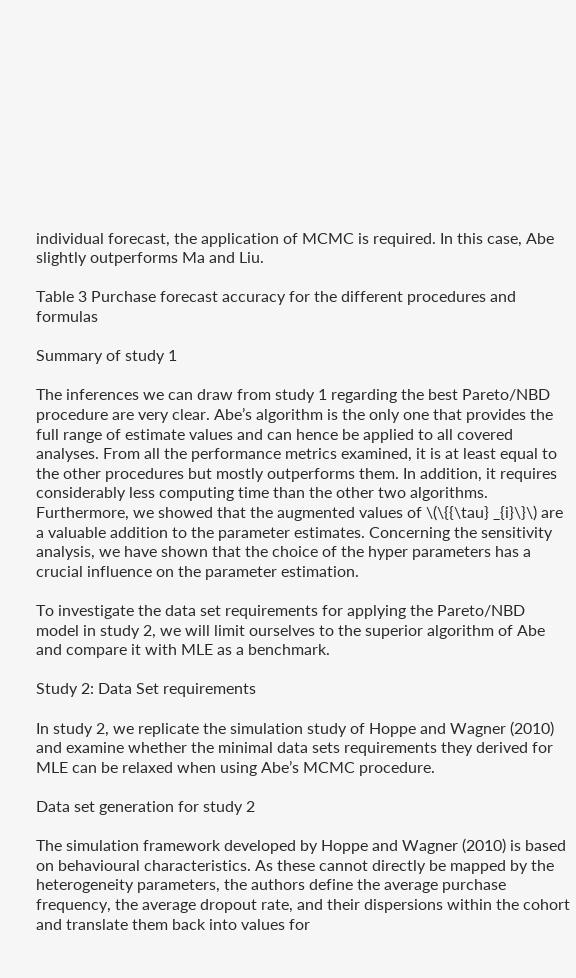individual forecast, the application of MCMC is required. In this case, Abe slightly outperforms Ma and Liu.

Table 3 Purchase forecast accuracy for the different procedures and formulas

Summary of study 1

The inferences we can draw from study 1 regarding the best Pareto/NBD procedure are very clear. Abe’s algorithm is the only one that provides the full range of estimate values and can hence be applied to all covered analyses. From all the performance metrics examined, it is at least equal to the other procedures but mostly outperforms them. In addition, it requires considerably less computing time than the other two algorithms. Furthermore, we showed that the augmented values of \(\{{\tau} _{i}\}\) are a valuable addition to the parameter estimates. Concerning the sensitivity analysis, we have shown that the choice of the hyper parameters has a crucial influence on the parameter estimation.

To investigate the data set requirements for applying the Pareto/NBD model in study 2, we will limit ourselves to the superior algorithm of Abe and compare it with MLE as a benchmark.

Study 2: Data Set requirements

In study 2, we replicate the simulation study of Hoppe and Wagner (2010) and examine whether the minimal data sets requirements they derived for MLE can be relaxed when using Abe’s MCMC procedure.

Data set generation for study 2

The simulation framework developed by Hoppe and Wagner (2010) is based on behavioural characteristics. As these cannot directly be mapped by the heterogeneity parameters, the authors define the average purchase frequency, the average dropout rate, and their dispersions within the cohort and translate them back into values for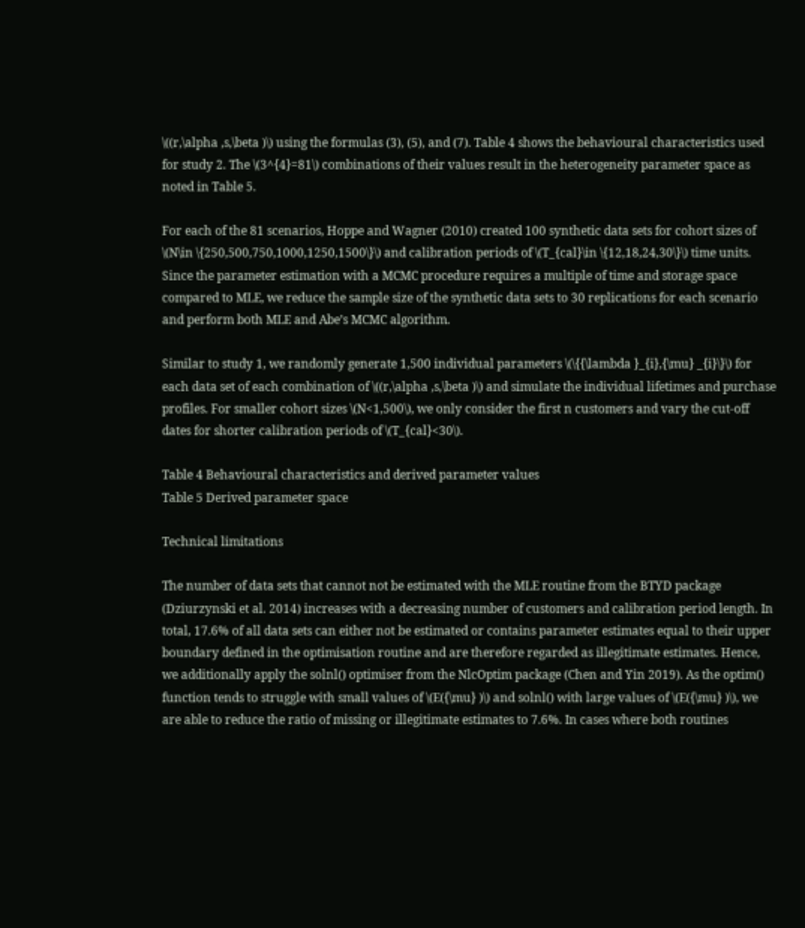\((r,\alpha ,s,\beta )\) using the formulas (3), (5), and (7). Table 4 shows the behavioural characteristics used for study 2. The \(3^{4}=81\) combinations of their values result in the heterogeneity parameter space as noted in Table 5.

For each of the 81 scenarios, Hoppe and Wagner (2010) created 100 synthetic data sets for cohort sizes of \(N\in \{250,500,750,1000,1250,1500\}\) and calibration periods of \(T_{cal}\in \{12,18,24,30\}\) time units. Since the parameter estimation with a MCMC procedure requires a multiple of time and storage space compared to MLE, we reduce the sample size of the synthetic data sets to 30 replications for each scenario and perform both MLE and Abe’s MCMC algorithm.

Similar to study 1, we randomly generate 1,500 individual parameters \(\{{\lambda }_{i},{\mu} _{i}\}\) for each data set of each combination of \((r,\alpha ,s,\beta )\) and simulate the individual lifetimes and purchase profiles. For smaller cohort sizes \(N<1,500\), we only consider the first n customers and vary the cut-off dates for shorter calibration periods of \(T_{cal}<30\).

Table 4 Behavioural characteristics and derived parameter values
Table 5 Derived parameter space

Technical limitations

The number of data sets that cannot not be estimated with the MLE routine from the BTYD package (Dziurzynski et al. 2014) increases with a decreasing number of customers and calibration period length. In total, 17.6% of all data sets can either not be estimated or contains parameter estimates equal to their upper boundary defined in the optimisation routine and are therefore regarded as illegitimate estimates. Hence, we additionally apply the solnl() optimiser from the NlcOptim package (Chen and Yin 2019). As the optim() function tends to struggle with small values of \(E({\mu} )\) and solnl() with large values of \(E({\mu} )\), we are able to reduce the ratio of missing or illegitimate estimates to 7.6%. In cases where both routines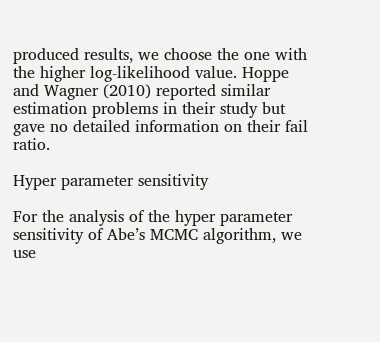produced results, we choose the one with the higher log-likelihood value. Hoppe and Wagner (2010) reported similar estimation problems in their study but gave no detailed information on their fail ratio.

Hyper parameter sensitivity

For the analysis of the hyper parameter sensitivity of Abe’s MCMC algorithm, we use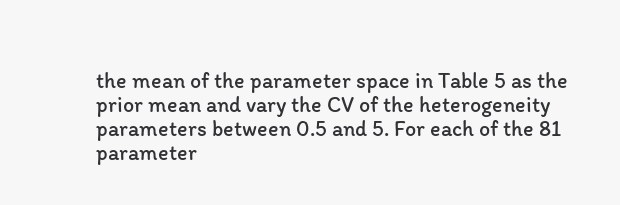the mean of the parameter space in Table 5 as the prior mean and vary the CV of the heterogeneity parameters between 0.5 and 5. For each of the 81 parameter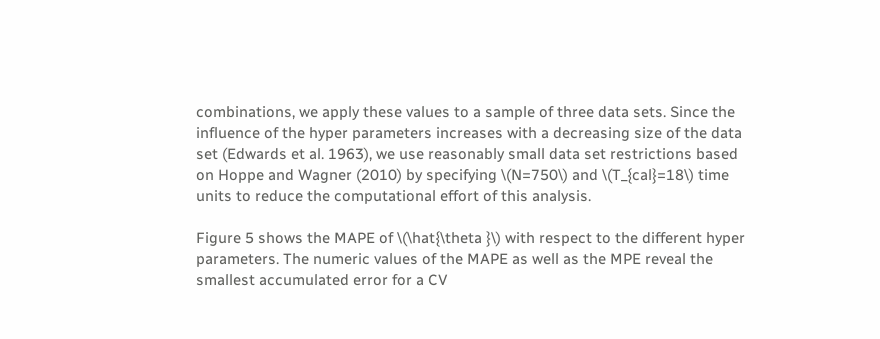combinations, we apply these values to a sample of three data sets. Since the influence of the hyper parameters increases with a decreasing size of the data set (Edwards et al. 1963), we use reasonably small data set restrictions based on Hoppe and Wagner (2010) by specifying \(N=750\) and \(T_{cal}=18\) time units to reduce the computational effort of this analysis.

Figure 5 shows the MAPE of \(\hat{\theta }\) with respect to the different hyper parameters. The numeric values of the MAPE as well as the MPE reveal the smallest accumulated error for a CV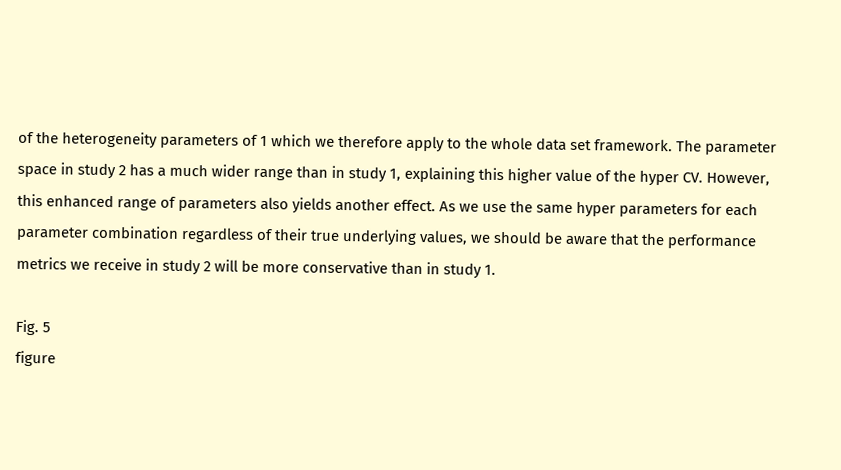of the heterogeneity parameters of 1 which we therefore apply to the whole data set framework. The parameter space in study 2 has a much wider range than in study 1, explaining this higher value of the hyper CV. However, this enhanced range of parameters also yields another effect. As we use the same hyper parameters for each parameter combination regardless of their true underlying values, we should be aware that the performance metrics we receive in study 2 will be more conservative than in study 1.

Fig. 5
figure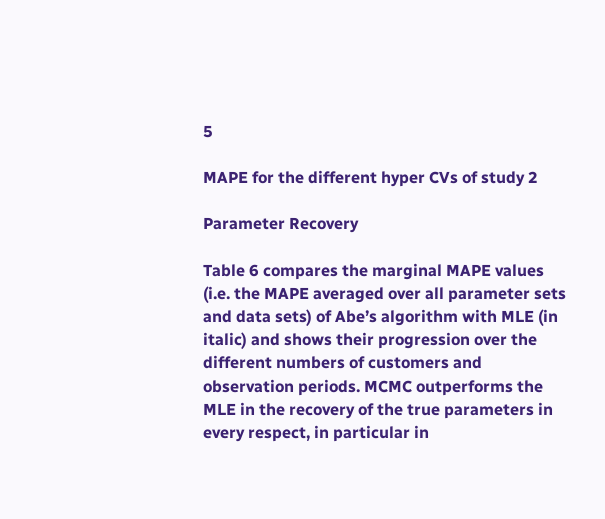5

MAPE for the different hyper CVs of study 2

Parameter Recovery

Table 6 compares the marginal MAPE values (i.e. the MAPE averaged over all parameter sets and data sets) of Abe’s algorithm with MLE (in italic) and shows their progression over the different numbers of customers and observation periods. MCMC outperforms the MLE in the recovery of the true parameters in every respect, in particular in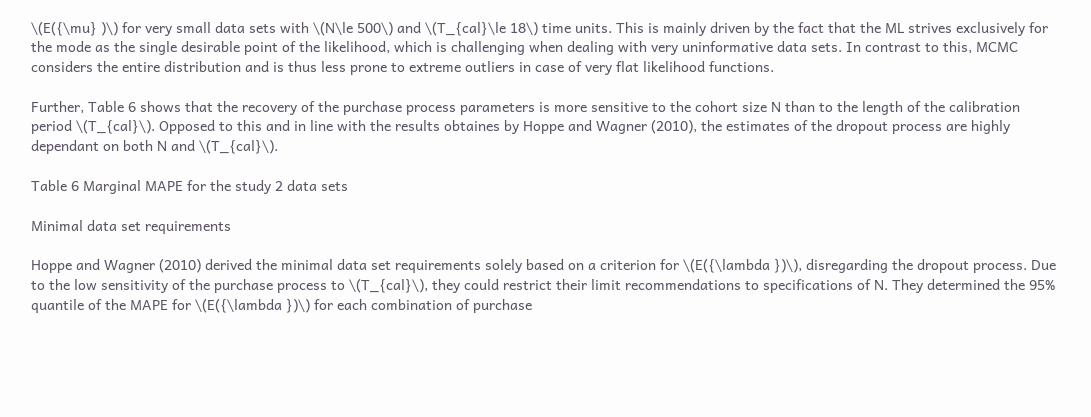\(E({\mu} )\) for very small data sets with \(N\le 500\) and \(T_{cal}\le 18\) time units. This is mainly driven by the fact that the ML strives exclusively for the mode as the single desirable point of the likelihood, which is challenging when dealing with very uninformative data sets. In contrast to this, MCMC considers the entire distribution and is thus less prone to extreme outliers in case of very flat likelihood functions.

Further, Table 6 shows that the recovery of the purchase process parameters is more sensitive to the cohort size N than to the length of the calibration period \(T_{cal}\). Opposed to this and in line with the results obtaines by Hoppe and Wagner (2010), the estimates of the dropout process are highly dependant on both N and \(T_{cal}\).

Table 6 Marginal MAPE for the study 2 data sets

Minimal data set requirements

Hoppe and Wagner (2010) derived the minimal data set requirements solely based on a criterion for \(E({\lambda })\), disregarding the dropout process. Due to the low sensitivity of the purchase process to \(T_{cal}\), they could restrict their limit recommendations to specifications of N. They determined the 95% quantile of the MAPE for \(E({\lambda })\) for each combination of purchase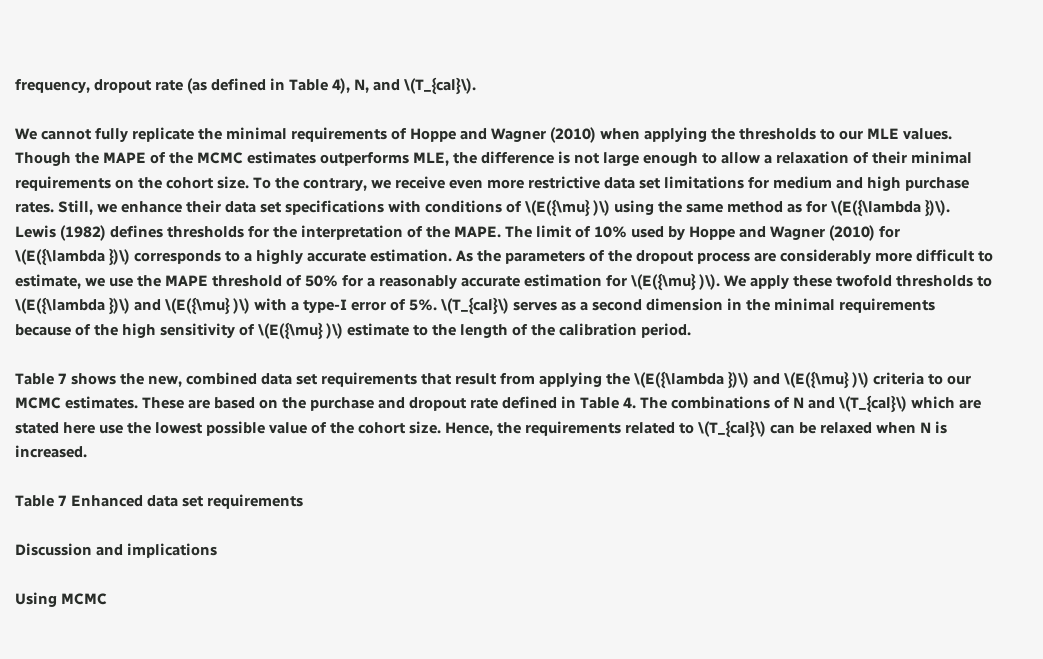frequency, dropout rate (as defined in Table 4), N, and \(T_{cal}\).

We cannot fully replicate the minimal requirements of Hoppe and Wagner (2010) when applying the thresholds to our MLE values. Though the MAPE of the MCMC estimates outperforms MLE, the difference is not large enough to allow a relaxation of their minimal requirements on the cohort size. To the contrary, we receive even more restrictive data set limitations for medium and high purchase rates. Still, we enhance their data set specifications with conditions of \(E({\mu} )\) using the same method as for \(E({\lambda })\). Lewis (1982) defines thresholds for the interpretation of the MAPE. The limit of 10% used by Hoppe and Wagner (2010) for \(E({\lambda })\) corresponds to a highly accurate estimation. As the parameters of the dropout process are considerably more difficult to estimate, we use the MAPE threshold of 50% for a reasonably accurate estimation for \(E({\mu} )\). We apply these twofold thresholds to \(E({\lambda })\) and \(E({\mu} )\) with a type-I error of 5%. \(T_{cal}\) serves as a second dimension in the minimal requirements because of the high sensitivity of \(E({\mu} )\) estimate to the length of the calibration period.

Table 7 shows the new, combined data set requirements that result from applying the \(E({\lambda })\) and \(E({\mu} )\) criteria to our MCMC estimates. These are based on the purchase and dropout rate defined in Table 4. The combinations of N and \(T_{cal}\) which are stated here use the lowest possible value of the cohort size. Hence, the requirements related to \(T_{cal}\) can be relaxed when N is increased.

Table 7 Enhanced data set requirements

Discussion and implications

Using MCMC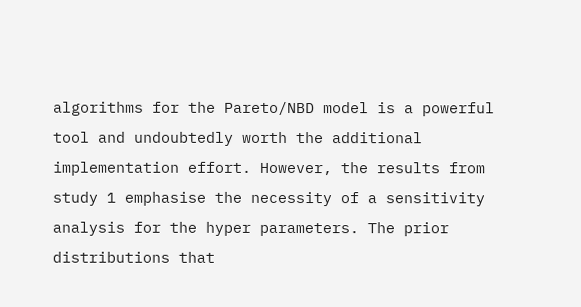algorithms for the Pareto/NBD model is a powerful tool and undoubtedly worth the additional implementation effort. However, the results from study 1 emphasise the necessity of a sensitivity analysis for the hyper parameters. The prior distributions that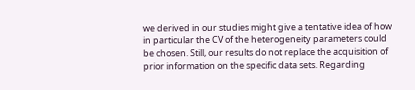we derived in our studies might give a tentative idea of how in particular the CV of the heterogeneity parameters could be chosen. Still, our results do not replace the acquisition of prior information on the specific data sets. Regarding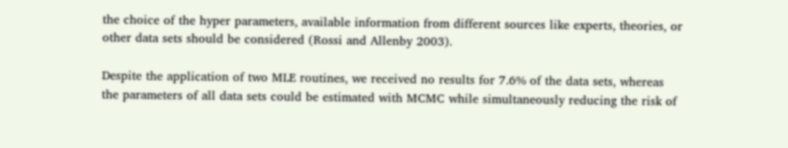the choice of the hyper parameters, available information from different sources like experts, theories, or other data sets should be considered (Rossi and Allenby 2003).

Despite the application of two MLE routines, we received no results for 7.6% of the data sets, whereas the parameters of all data sets could be estimated with MCMC while simultaneously reducing the risk of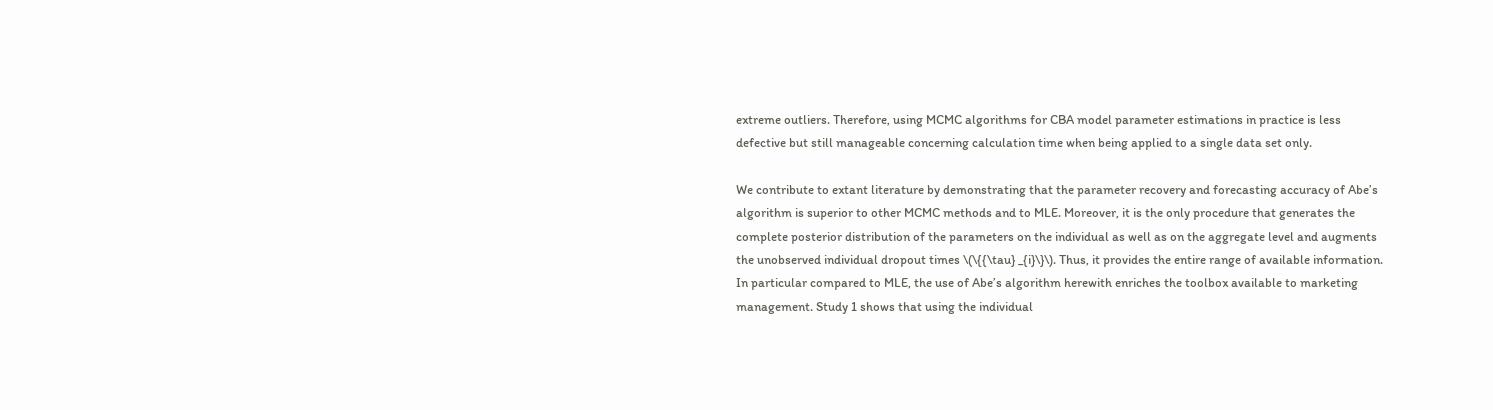extreme outliers. Therefore, using MCMC algorithms for CBA model parameter estimations in practice is less defective but still manageable concerning calculation time when being applied to a single data set only.

We contribute to extant literature by demonstrating that the parameter recovery and forecasting accuracy of Abe’s algorithm is superior to other MCMC methods and to MLE. Moreover, it is the only procedure that generates the complete posterior distribution of the parameters on the individual as well as on the aggregate level and augments the unobserved individual dropout times \(\{{\tau} _{i}\}\). Thus, it provides the entire range of available information. In particular compared to MLE, the use of Abe’s algorithm herewith enriches the toolbox available to marketing management. Study 1 shows that using the individual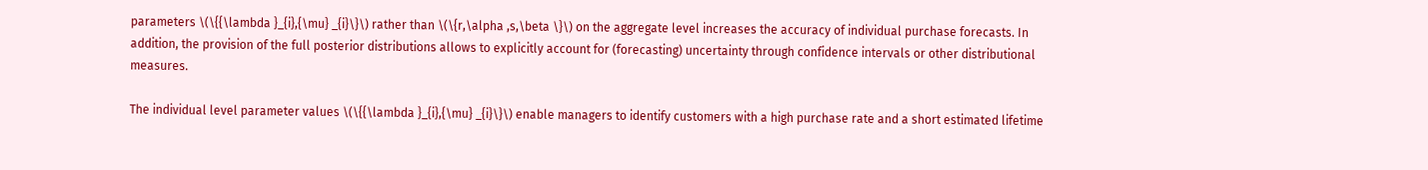parameters \(\{{\lambda }_{i},{\mu} _{i}\}\) rather than \(\{r,\alpha ,s,\beta \}\) on the aggregate level increases the accuracy of individual purchase forecasts. In addition, the provision of the full posterior distributions allows to explicitly account for (forecasting) uncertainty through confidence intervals or other distributional measures.

The individual level parameter values \(\{{\lambda }_{i},{\mu} _{i}\}\) enable managers to identify customers with a high purchase rate and a short estimated lifetime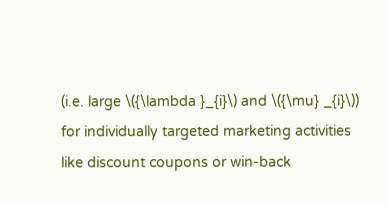(i.e. large \({\lambda }_{i}\) and \({\mu} _{i}\)) for individually targeted marketing activities like discount coupons or win-back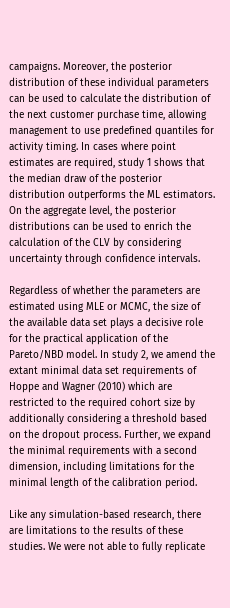campaigns. Moreover, the posterior distribution of these individual parameters can be used to calculate the distribution of the next customer purchase time, allowing management to use predefined quantiles for activity timing. In cases where point estimates are required, study 1 shows that the median draw of the posterior distribution outperforms the ML estimators. On the aggregate level, the posterior distributions can be used to enrich the calculation of the CLV by considering uncertainty through confidence intervals.

Regardless of whether the parameters are estimated using MLE or MCMC, the size of the available data set plays a decisive role for the practical application of the Pareto/NBD model. In study 2, we amend the extant minimal data set requirements of Hoppe and Wagner (2010) which are restricted to the required cohort size by additionally considering a threshold based on the dropout process. Further, we expand the minimal requirements with a second dimension, including limitations for the minimal length of the calibration period.

Like any simulation-based research, there are limitations to the results of these studies. We were not able to fully replicate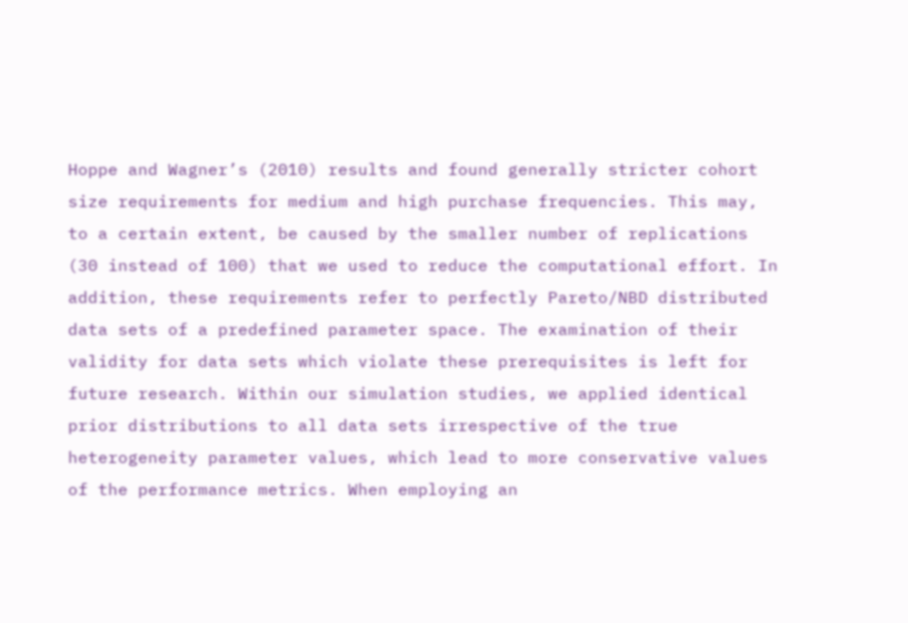Hoppe and Wagner’s (2010) results and found generally stricter cohort size requirements for medium and high purchase frequencies. This may, to a certain extent, be caused by the smaller number of replications (30 instead of 100) that we used to reduce the computational effort. In addition, these requirements refer to perfectly Pareto/NBD distributed data sets of a predefined parameter space. The examination of their validity for data sets which violate these prerequisites is left for future research. Within our simulation studies, we applied identical prior distributions to all data sets irrespective of the true heterogeneity parameter values, which lead to more conservative values of the performance metrics. When employing an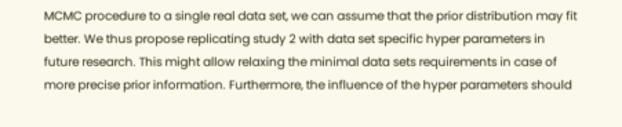MCMC procedure to a single real data set, we can assume that the prior distribution may fit better. We thus propose replicating study 2 with data set specific hyper parameters in future research. This might allow relaxing the minimal data sets requirements in case of more precise prior information. Furthermore, the influence of the hyper parameters should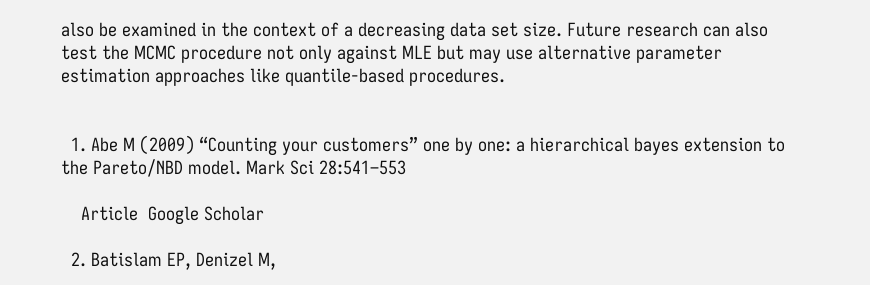also be examined in the context of a decreasing data set size. Future research can also test the MCMC procedure not only against MLE but may use alternative parameter estimation approaches like quantile-based procedures.


  1. Abe M (2009) “Counting your customers” one by one: a hierarchical bayes extension to the Pareto/NBD model. Mark Sci 28:541–553

    Article  Google Scholar

  2. Batislam EP, Denizel M,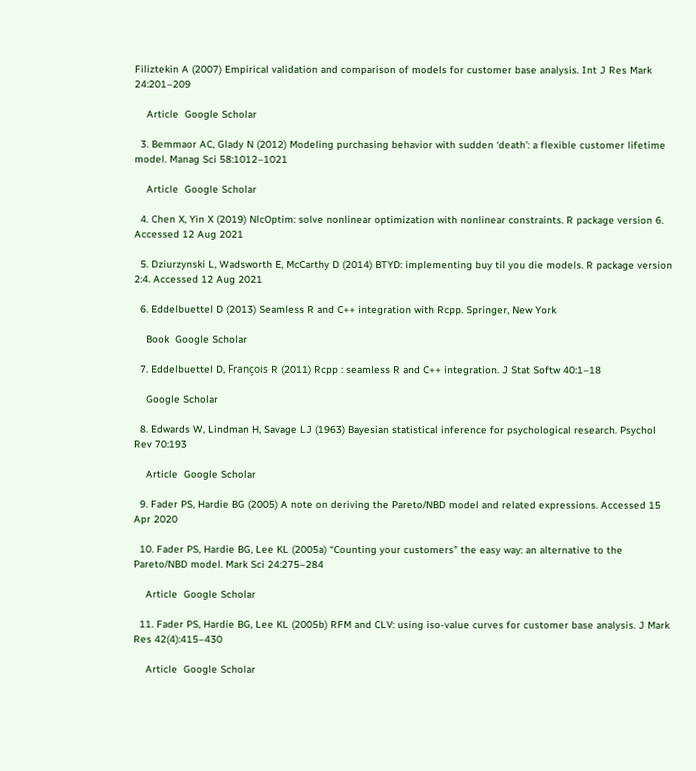Filiztekin A (2007) Empirical validation and comparison of models for customer base analysis. Int J Res Mark 24:201–209

    Article  Google Scholar

  3. Bemmaor AC, Glady N (2012) Modeling purchasing behavior with sudden ‘death’: a flexible customer lifetime model. Manag Sci 58:1012–1021

    Article  Google Scholar

  4. Chen X, Yin X (2019) NlcOptim: solve nonlinear optimization with nonlinear constraints. R package version 6. Accessed 12 Aug 2021

  5. Dziurzynski L, Wadsworth E, McCarthy D (2014) BTYD: implementing buy til you die models. R package version 2:4. Accessed 12 Aug 2021

  6. Eddelbuettel D (2013) Seamless R and C++ integration with Rcpp. Springer, New York

    Book  Google Scholar

  7. Eddelbuettel D, François R (2011) Rcpp : seamless R and C++ integration. J Stat Softw 40:1–18

    Google Scholar

  8. Edwards W, Lindman H, Savage LJ (1963) Bayesian statistical inference for psychological research. Psychol Rev 70:193

    Article  Google Scholar

  9. Fader PS, Hardie BG (2005) A note on deriving the Pareto/NBD model and related expressions. Accessed 15 Apr 2020

  10. Fader PS, Hardie BG, Lee KL (2005a) “Counting your customers” the easy way: an alternative to the Pareto/NBD model. Mark Sci 24:275–284

    Article  Google Scholar

  11. Fader PS, Hardie BG, Lee KL (2005b) RFM and CLV: using iso-value curves for customer base analysis. J Mark Res 42(4):415–430

    Article  Google Scholar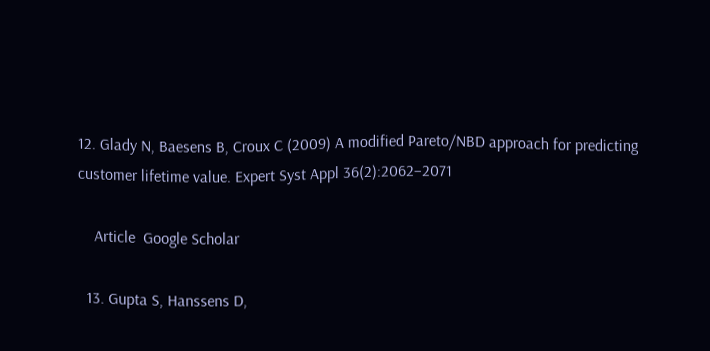12. Glady N, Baesens B, Croux C (2009) A modified Pareto/NBD approach for predicting customer lifetime value. Expert Syst Appl 36(2):2062–2071

    Article  Google Scholar

  13. Gupta S, Hanssens D,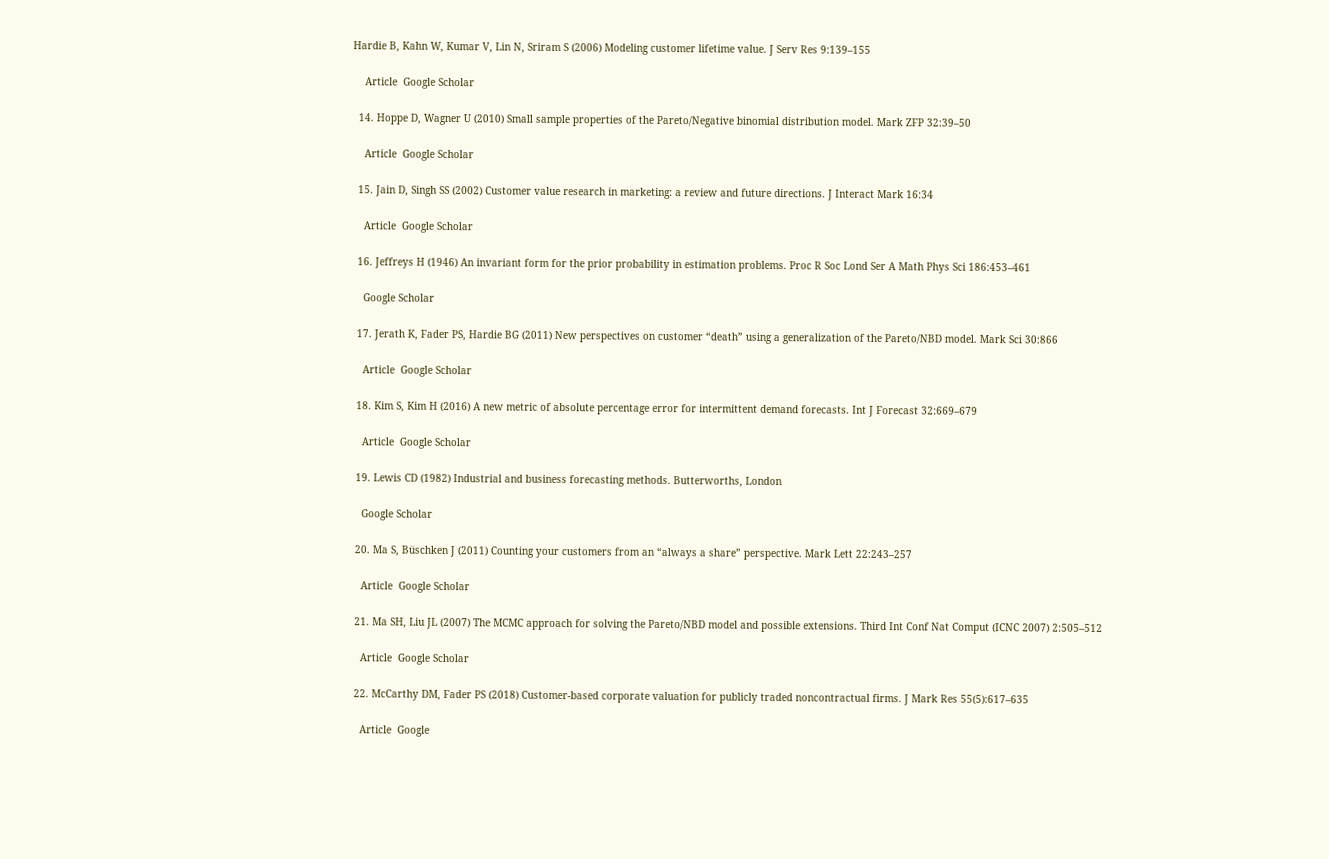Hardie B, Kahn W, Kumar V, Lin N, Sriram S (2006) Modeling customer lifetime value. J Serv Res 9:139–155

    Article  Google Scholar

  14. Hoppe D, Wagner U (2010) Small sample properties of the Pareto/Negative binomial distribution model. Mark ZFP 32:39–50

    Article  Google Scholar

  15. Jain D, Singh SS (2002) Customer value research in marketing: a review and future directions. J Interact Mark 16:34

    Article  Google Scholar

  16. Jeffreys H (1946) An invariant form for the prior probability in estimation problems. Proc R Soc Lond Ser A Math Phys Sci 186:453–461

    Google Scholar

  17. Jerath K, Fader PS, Hardie BG (2011) New perspectives on customer “death” using a generalization of the Pareto/NBD model. Mark Sci 30:866

    Article  Google Scholar

  18. Kim S, Kim H (2016) A new metric of absolute percentage error for intermittent demand forecasts. Int J Forecast 32:669–679

    Article  Google Scholar

  19. Lewis CD (1982) Industrial and business forecasting methods. Butterworths, London

    Google Scholar

  20. Ma S, Büschken J (2011) Counting your customers from an “always a share” perspective. Mark Lett 22:243–257

    Article  Google Scholar

  21. Ma SH, Liu JL (2007) The MCMC approach for solving the Pareto/NBD model and possible extensions. Third Int Conf Nat Comput (ICNC 2007) 2:505–512

    Article  Google Scholar

  22. McCarthy DM, Fader PS (2018) Customer-based corporate valuation for publicly traded noncontractual firms. J Mark Res 55(5):617–635

    Article  Google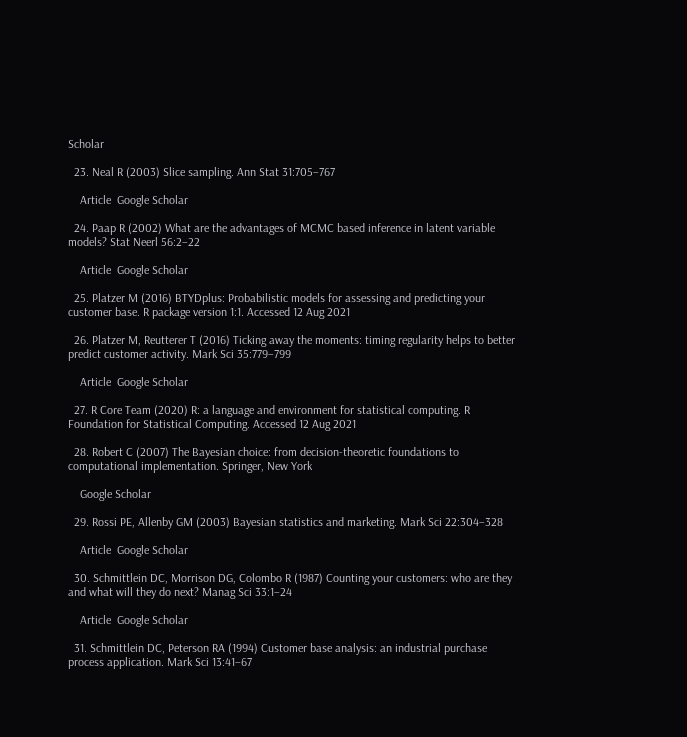Scholar

  23. Neal R (2003) Slice sampling. Ann Stat 31:705–767

    Article  Google Scholar

  24. Paap R (2002) What are the advantages of MCMC based inference in latent variable models? Stat Neerl 56:2–22

    Article  Google Scholar

  25. Platzer M (2016) BTYDplus: Probabilistic models for assessing and predicting your customer base. R package version 1:1. Accessed 12 Aug 2021

  26. Platzer M, Reutterer T (2016) Ticking away the moments: timing regularity helps to better predict customer activity. Mark Sci 35:779–799

    Article  Google Scholar

  27. R Core Team (2020) R: a language and environment for statistical computing. R Foundation for Statistical Computing. Accessed 12 Aug 2021

  28. Robert C (2007) The Bayesian choice: from decision-theoretic foundations to computational implementation. Springer, New York

    Google Scholar

  29. Rossi PE, Allenby GM (2003) Bayesian statistics and marketing. Mark Sci 22:304–328

    Article  Google Scholar

  30. Schmittlein DC, Morrison DG, Colombo R (1987) Counting your customers: who are they and what will they do next? Manag Sci 33:1–24

    Article  Google Scholar

  31. Schmittlein DC, Peterson RA (1994) Customer base analysis: an industrial purchase process application. Mark Sci 13:41–67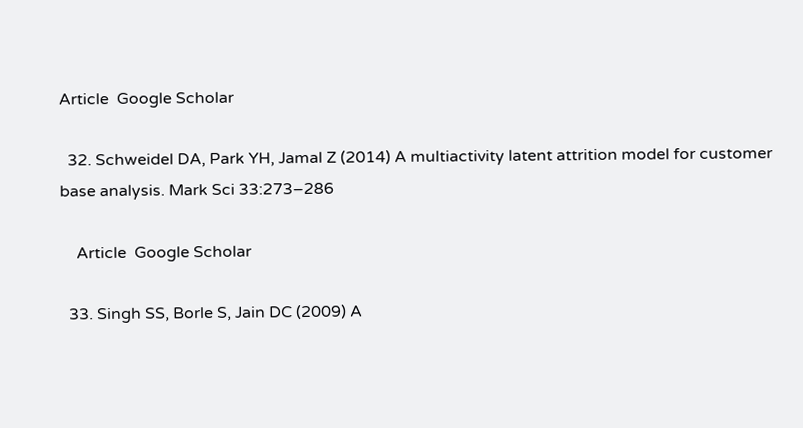Article  Google Scholar

  32. Schweidel DA, Park YH, Jamal Z (2014) A multiactivity latent attrition model for customer base analysis. Mark Sci 33:273–286

    Article  Google Scholar

  33. Singh SS, Borle S, Jain DC (2009) A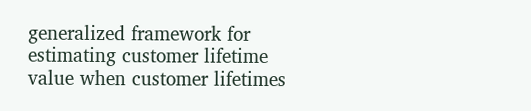generalized framework for estimating customer lifetime value when customer lifetimes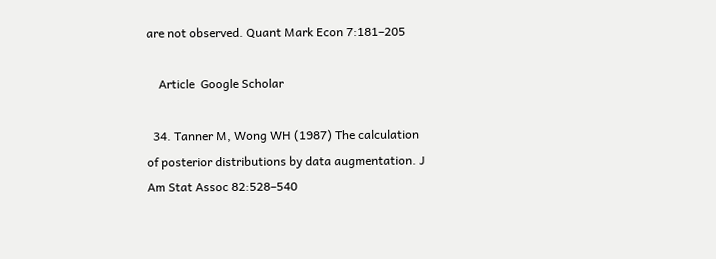are not observed. Quant Mark Econ 7:181–205

    Article  Google Scholar

  34. Tanner M, Wong WH (1987) The calculation of posterior distributions by data augmentation. J Am Stat Assoc 82:528–540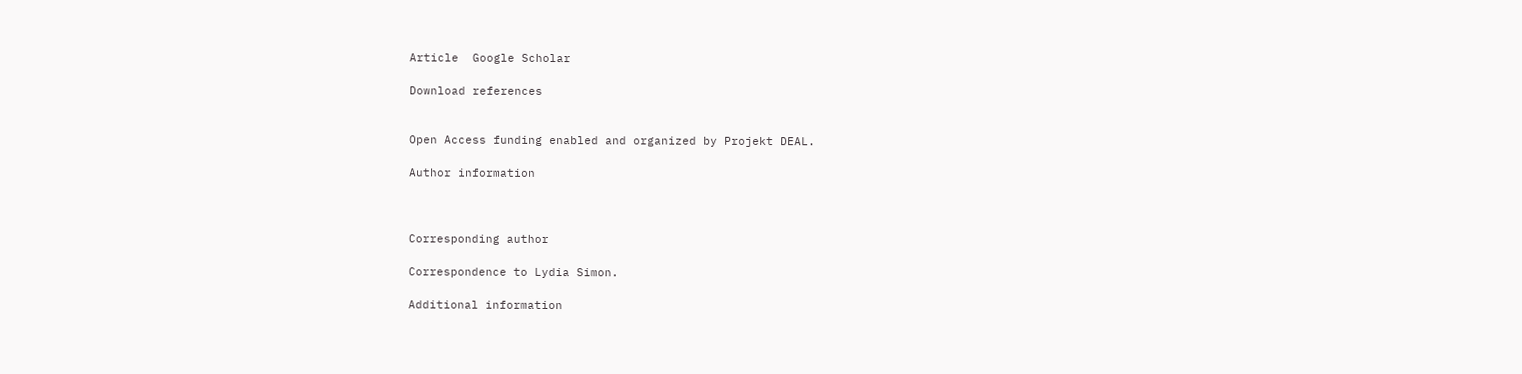Article  Google Scholar

Download references


Open Access funding enabled and organized by Projekt DEAL.

Author information



Corresponding author

Correspondence to Lydia Simon.

Additional information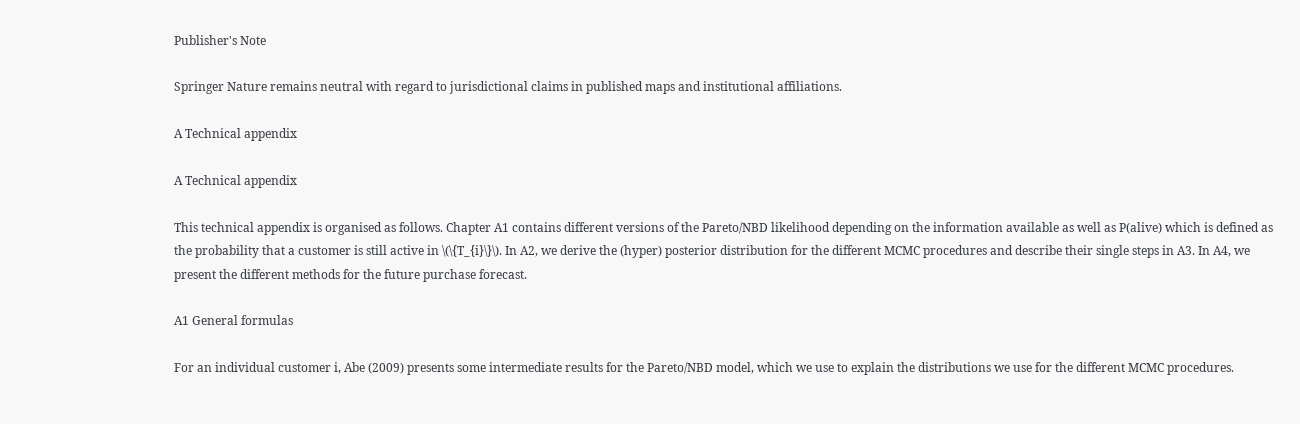Publisher's Note

Springer Nature remains neutral with regard to jurisdictional claims in published maps and institutional affiliations.

A Technical appendix

A Technical appendix

This technical appendix is organised as follows. Chapter A1 contains different versions of the Pareto/NBD likelihood depending on the information available as well as P(alive) which is defined as the probability that a customer is still active in \(\{T_{i}\}\). In A2, we derive the (hyper) posterior distribution for the different MCMC procedures and describe their single steps in A3. In A4, we present the different methods for the future purchase forecast.

A1 General formulas

For an individual customer i, Abe (2009) presents some intermediate results for the Pareto/NBD model, which we use to explain the distributions we use for the different MCMC procedures.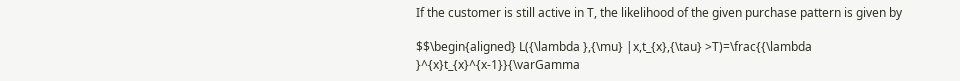If the customer is still active in T, the likelihood of the given purchase pattern is given by

$$\begin{aligned} L({\lambda },{\mu} |x,t_{x},{\tau} >T)=\frac{{\lambda }^{x}t_{x}^{x-1}}{\varGamma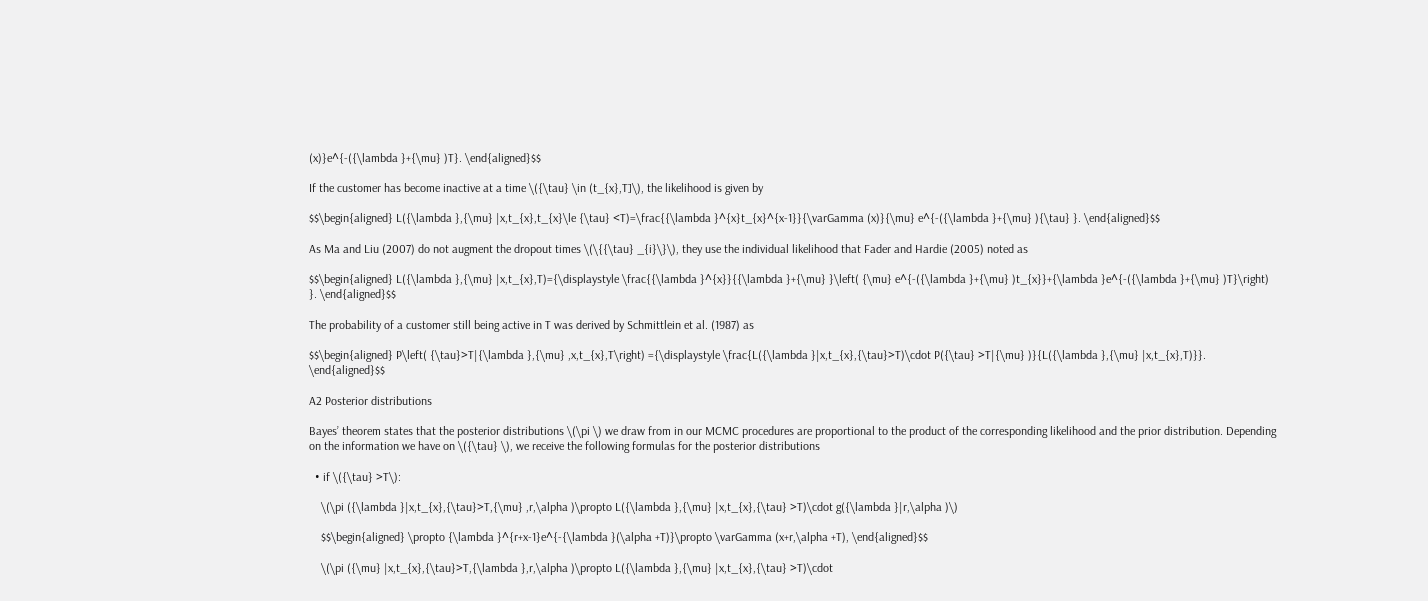(x)}e^{-({\lambda }+{\mu} )T}. \end{aligned}$$

If the customer has become inactive at a time \({\tau} \in (t_{x},T]\), the likelihood is given by

$$\begin{aligned} L({\lambda },{\mu} |x,t_{x},t_{x}\le {\tau} <T)=\frac{{\lambda }^{x}t_{x}^{x-1}}{\varGamma (x)}{\mu} e^{-({\lambda }+{\mu} ){\tau} }. \end{aligned}$$

As Ma and Liu (2007) do not augment the dropout times \(\{{\tau} _{i}\}\), they use the individual likelihood that Fader and Hardie (2005) noted as

$$\begin{aligned} L({\lambda },{\mu} |x,t_{x},T)={\displaystyle \frac{{\lambda }^{x}}{{\lambda }+{\mu} }\left( {\mu} e^{-({\lambda }+{\mu} )t_{x}}+{\lambda }e^{-({\lambda }+{\mu} )T}\right) }. \end{aligned}$$

The probability of a customer still being active in T was derived by Schmittlein et al. (1987) as

$$\begin{aligned} P\left( {\tau}>T|{\lambda },{\mu} ,x,t_{x},T\right) ={\displaystyle \frac{L({\lambda }|x,t_{x},{\tau}>T)\cdot P({\tau} >T|{\mu} )}{L({\lambda },{\mu} |x,t_{x},T)}}. \end{aligned}$$

A2 Posterior distributions

Bayes’ theorem states that the posterior distributions \(\pi \) we draw from in our MCMC procedures are proportional to the product of the corresponding likelihood and the prior distribution. Depending on the information we have on \({\tau} \), we receive the following formulas for the posterior distributions

  • if \({\tau} >T\):

    \(\pi ({\lambda }|x,t_{x},{\tau}>T,{\mu} ,r,\alpha )\propto L({\lambda },{\mu} |x,t_{x},{\tau} >T)\cdot g({\lambda }|r,\alpha )\)

    $$\begin{aligned} \propto {\lambda }^{r+x-1}e^{-{\lambda }(\alpha +T)}\propto \varGamma (x+r,\alpha +T), \end{aligned}$$

    \(\pi ({\mu} |x,t_{x},{\tau}>T,{\lambda },r,\alpha )\propto L({\lambda },{\mu} |x,t_{x},{\tau} >T)\cdot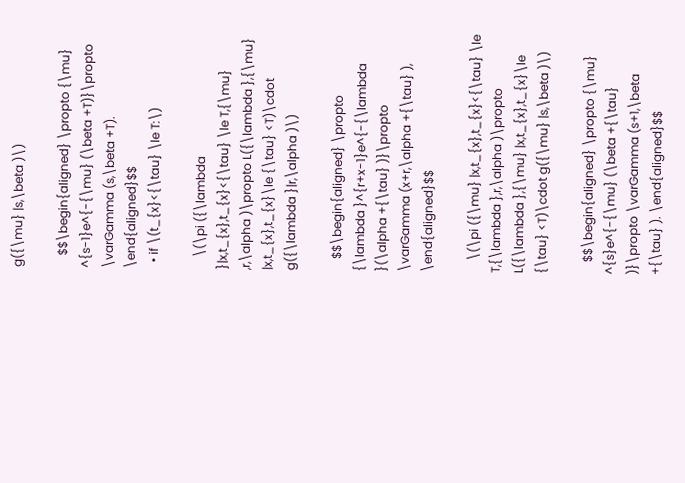g({\mu} |s,\beta )\)

    $$\begin{aligned} \propto {\mu} ^{s-1}e^{-{\mu} (\beta +T)}\propto \varGamma (s,\beta +T). \end{aligned}$$
  • if \(t_{x}<{\tau} \le T:\)

    \(\pi ({\lambda }|x,t_{x},t_{x}<{\tau} \le T,{\mu} ,r,\alpha )\propto L({\lambda },{\mu} |x,t_{x},t_{x}\le {\tau} <T)\cdot g({\lambda }|r,\alpha )\)

    $$\begin{aligned} \propto {\lambda }^{r+x-1}e^{-{\lambda }(\alpha +{\tau} )}\propto \varGamma (x+r,\alpha +{\tau} ), \end{aligned}$$

    \(\pi ({\mu} |x,t_{x},t_{x}<{\tau} \le T,{\lambda },r,\alpha )\propto L({\lambda },{\mu} |x,t_{x},t_{x}\le {\tau} <T)\cdot g({\mu} |s,\beta )\)

    $$\begin{aligned} \propto {\mu} ^{s}e^{-{\mu} (\beta +{\tau} )}\propto \varGamma (s+1,\beta +{\tau} ). \end{aligned}$$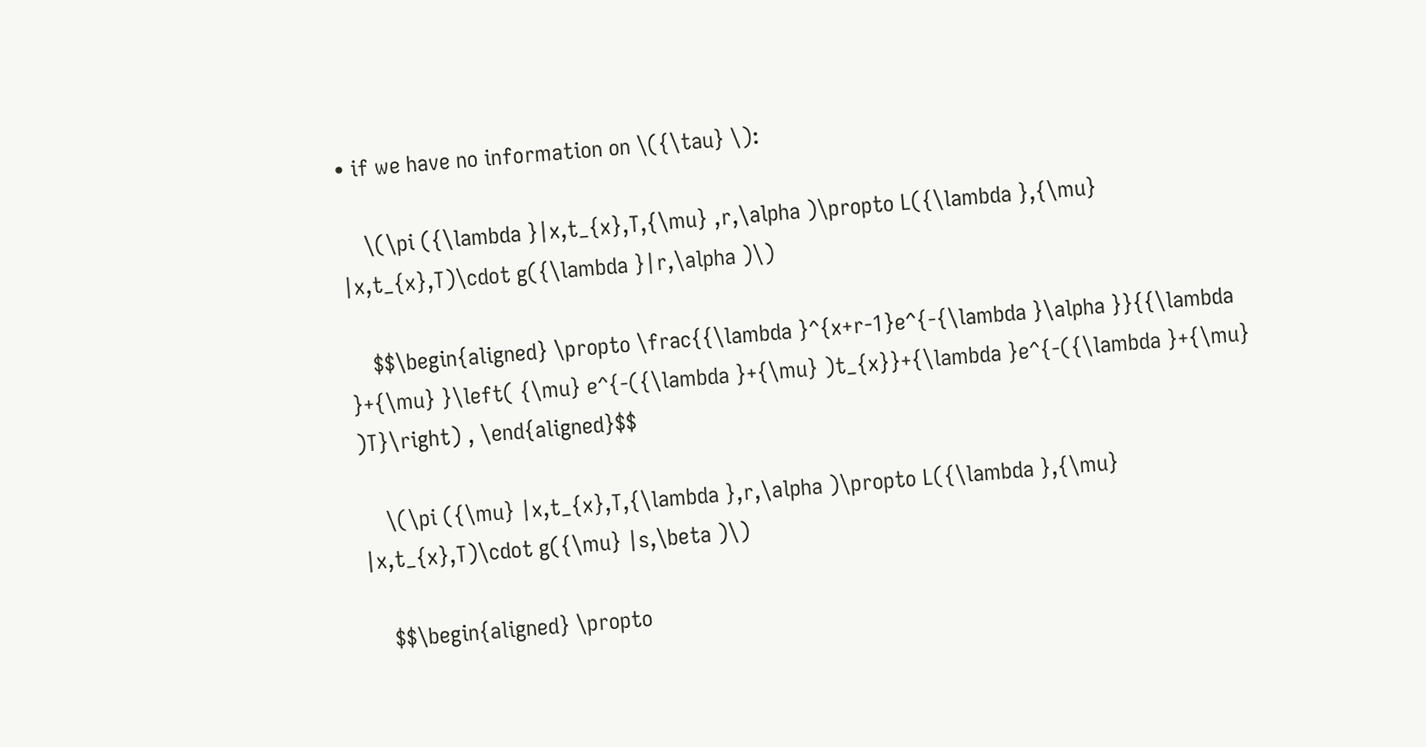• if we have no information on \({\tau} \):

    \(\pi ({\lambda }|x,t_{x},T,{\mu} ,r,\alpha )\propto L({\lambda },{\mu} |x,t_{x},T)\cdot g({\lambda }|r,\alpha )\)

    $$\begin{aligned} \propto \frac{{\lambda }^{x+r-1}e^{-{\lambda }\alpha }}{{\lambda }+{\mu} }\left( {\mu} e^{-({\lambda }+{\mu} )t_{x}}+{\lambda }e^{-({\lambda }+{\mu} )T}\right) , \end{aligned}$$

    \(\pi ({\mu} |x,t_{x},T,{\lambda },r,\alpha )\propto L({\lambda },{\mu} |x,t_{x},T)\cdot g({\mu} |s,\beta )\)

    $$\begin{aligned} \propto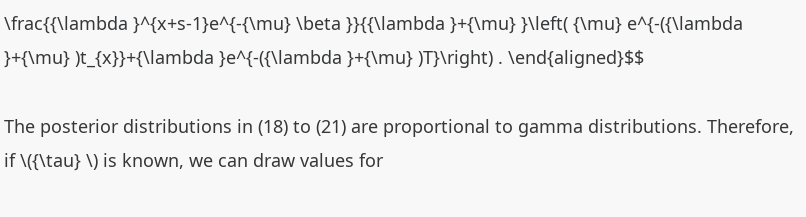\frac{{\lambda }^{x+s-1}e^{-{\mu} \beta }}{{\lambda }+{\mu} }\left( {\mu} e^{-({\lambda }+{\mu} )t_{x}}+{\lambda }e^{-({\lambda }+{\mu} )T}\right) . \end{aligned}$$

The posterior distributions in (18) to (21) are proportional to gamma distributions. Therefore, if \({\tau} \) is known, we can draw values for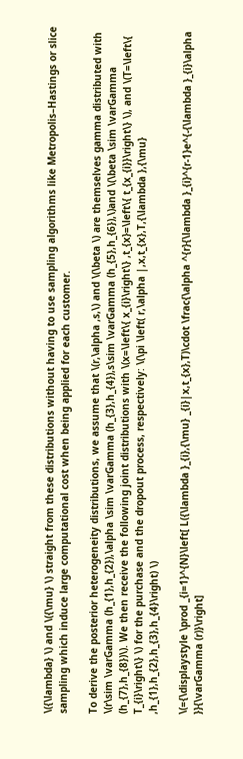\({\lambda} \) and \({\mu} \) straight from these distributions without having to use sampling algorithms like Metropolis–Hastings or slice sampling which induce large computational cost when being applied for each customer.

To derive the posterior heterogeneity distributions, we assume that \(r,\alpha ,s,\) and \(\beta \) are themselves gamma distributed with \(r\sim \varGamma (h_{1},h_{2}),\alpha \sim \varGamma (h_{3},h_{4}),s\sim \varGamma (h_{5},h_{6}),\)and \(\beta \sim \varGamma (h_{7},h_{8})\). We then receive the following joint distributions with \(x=\left\{ x_{i}\right\} ,t_{x}=\left\{ t_{x_{i}}\right\} \), and \(T=\left\{ T_{i}\right\} \) for the purchase and the dropout process, respectively: \(\pi \left( r,\alpha |,x,t_{x},T,{\lambda },{\mu} ,h_{1},h_{2},h_{3},h_{4}\right) \)

\(={\displaystyle \prod _{i=1}^{N}\left[ L({\lambda }_{i},{\mu} _{i}|x,t_{x},T)\cdot \frac{\alpha ^{r}{\lambda }_{i}^{r-1}e^{-{\lambda }_{i}\alpha }}{\varGamma (r)}\right]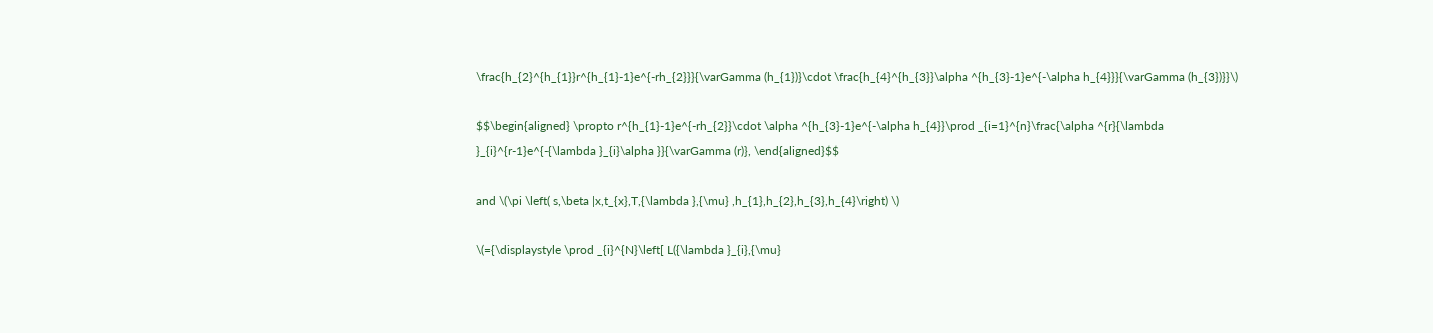\frac{h_{2}^{h_{1}}r^{h_{1}-1}e^{-rh_{2}}}{\varGamma (h_{1})}\cdot \frac{h_{4}^{h_{3}}\alpha ^{h_{3}-1}e^{-\alpha h_{4}}}{\varGamma (h_{3})}}\)

$$\begin{aligned} \propto r^{h_{1}-1}e^{-rh_{2}}\cdot \alpha ^{h_{3}-1}e^{-\alpha h_{4}}\prod _{i=1}^{n}\frac{\alpha ^{r}{\lambda }_{i}^{r-1}e^{-{\lambda }_{i}\alpha }}{\varGamma (r)}, \end{aligned}$$

and \(\pi \left( s,\beta |x,t_{x},T,{\lambda },{\mu} ,h_{1},h_{2},h_{3},h_{4}\right) \)

\(={\displaystyle \prod _{i}^{N}\left[ L({\lambda }_{i},{\mu}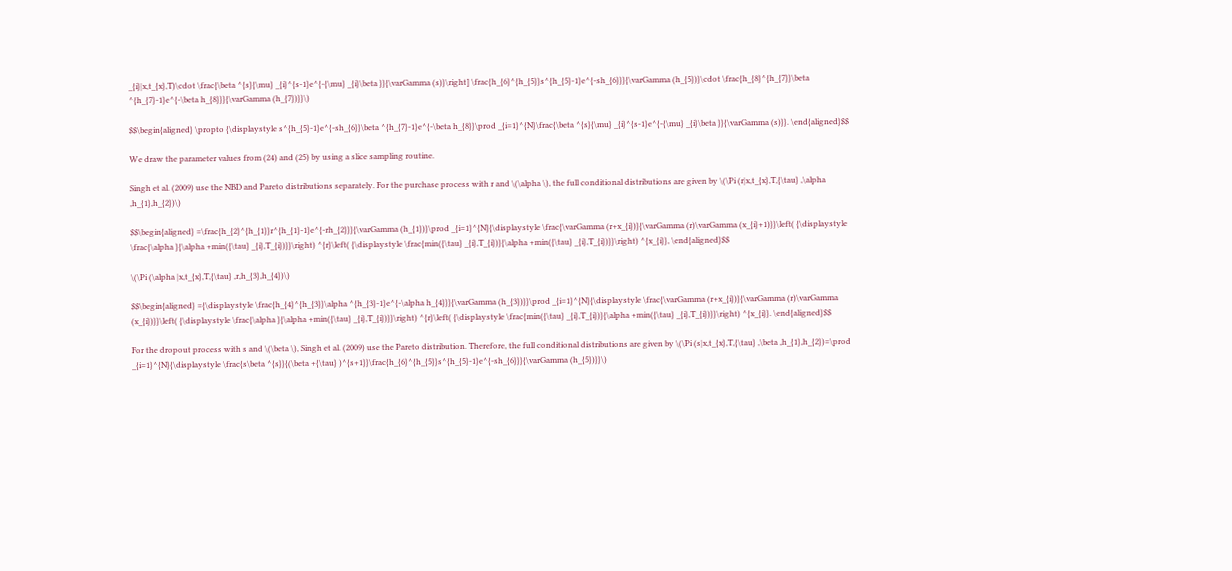_{i}|x,t_{x},T)\cdot \frac{\beta ^{s}{\mu} _{i}^{s-1}e^{-{\mu} _{i}\beta }}{\varGamma (s)}\right] \frac{h_{6}^{h_{5}}s^{h_{5}-1}e^{-sh_{6}}}{\varGamma (h_{5})}\cdot \frac{h_{8}^{h_{7}}\beta ^{h_{7}-1}e^{-\beta h_{8}}}{\varGamma (h_{7})}}\)

$$\begin{aligned} \propto {\displaystyle s^{h_{5}-1}e^{-sh_{6}}\beta ^{h_{7}-1}e^{-\beta h_{8}}\prod _{i=1}^{N}\frac{\beta ^{s}{\mu} _{i}^{s-1}e^{-{\mu} _{i}\beta }}{\varGamma (s)}}. \end{aligned}$$

We draw the parameter values from (24) and (25) by using a slice sampling routine.

Singh et al. (2009) use the NBD and Pareto distributions separately. For the purchase process with r and \(\alpha \), the full conditional distributions are given by \(\Pi (r|x,t_{x},T,{\tau} ,\alpha ,h_{1},h_{2})\)

$$\begin{aligned} =\frac{h_{2}^{h_{1}}r^{h_{1}-1}e^{-rh_{2}}}{\varGamma (h_{1})}\prod _{i=1}^{N}{\displaystyle \frac{\varGamma (r+x_{i})}{\varGamma (r)\varGamma (x_{i}+1)}}\left( {\displaystyle \frac{\alpha }{\alpha +min({\tau} _{i},T_{i})}}\right) ^{r}\left( {\displaystyle \frac{min({\tau} _{i},T_{i})}{\alpha +min({\tau} _{i},T_{i})}}\right) ^{x_{i}}, \end{aligned}$$

\(\Pi (\alpha |x,t_{x},T,{\tau} ,r,h_{3},h_{4})\)

$$\begin{aligned} ={\displaystyle \frac{h_{4}^{h_{3}}\alpha ^{h_{3}-1}e^{-\alpha h_{4}}}{\varGamma (h_{3})}}\prod _{i=1}^{N}{\displaystyle \frac{\varGamma (r+x_{i})}{\varGamma (r)\varGamma (x_{i})}}\left( {\displaystyle \frac{\alpha }{\alpha +min({\tau} _{i},T_{i})}}\right) ^{r}\left( {\displaystyle \frac{min({\tau} _{i},T_{i})}{\alpha +min({\tau} _{i},T_{i})}}\right) ^{x_{i}}. \end{aligned}$$

For the dropout process with s and \(\beta \), Singh et al. (2009) use the Pareto distribution. Therefore, the full conditional distributions are given by \(\Pi (s|x,t_{x},T,{\tau} ,\beta ,h_{1},h_{2})=\prod _{i=1}^{N}{\displaystyle \frac{s\beta ^{s}}{(\beta +{\tau} )^{s+1}}\frac{h_{6}^{h_{5}}s^{h_{5}-1}e^{-sh_{6}}}{\varGamma (h_{5})}}\)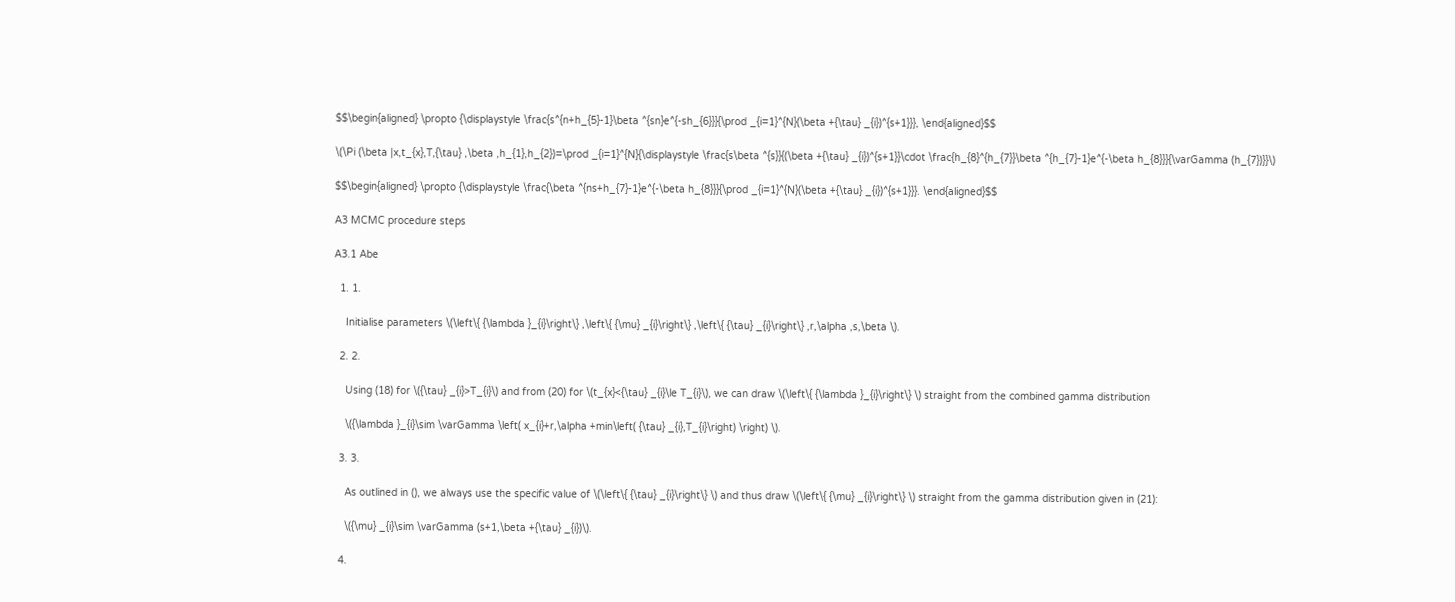$$\begin{aligned} \propto {\displaystyle \frac{s^{n+h_{5}-1}\beta ^{sn}e^{-sh_{6}}}{\prod _{i=1}^{N}(\beta +{\tau} _{i})^{s+1}}}, \end{aligned}$$

\(\Pi (\beta |x,t_{x},T,{\tau} ,\beta ,h_{1},h_{2})=\prod _{i=1}^{N}{\displaystyle \frac{s\beta ^{s}}{(\beta +{\tau} _{i})^{s+1}}\cdot \frac{h_{8}^{h_{7}}\beta ^{h_{7}-1}e^{-\beta h_{8}}}{\varGamma (h_{7})}}\)

$$\begin{aligned} \propto {\displaystyle \frac{\beta ^{ns+h_{7}-1}e^{-\beta h_{8}}}{\prod _{i=1}^{N}(\beta +{\tau} _{i})^{s+1}}}. \end{aligned}$$

A3 MCMC procedure steps

A3.1 Abe

  1. 1.

    Initialise parameters \(\left\{ {\lambda }_{i}\right\} ,\left\{ {\mu} _{i}\right\} ,\left\{ {\tau} _{i}\right\} ,r,\alpha ,s,\beta \).

  2. 2.

    Using (18) for \({\tau} _{i}>T_{i}\) and from (20) for \(t_{x}<{\tau} _{i}\le T_{i}\), we can draw \(\left\{ {\lambda }_{i}\right\} \) straight from the combined gamma distribution

    \({\lambda }_{i}\sim \varGamma \left( x_{i}+r,\alpha +min\left( {\tau} _{i},T_{i}\right) \right) \).

  3. 3.

    As outlined in (), we always use the specific value of \(\left\{ {\tau} _{i}\right\} \) and thus draw \(\left\{ {\mu} _{i}\right\} \) straight from the gamma distribution given in (21):

    \({\mu} _{i}\sim \varGamma (s+1,\beta +{\tau} _{i})\).

  4.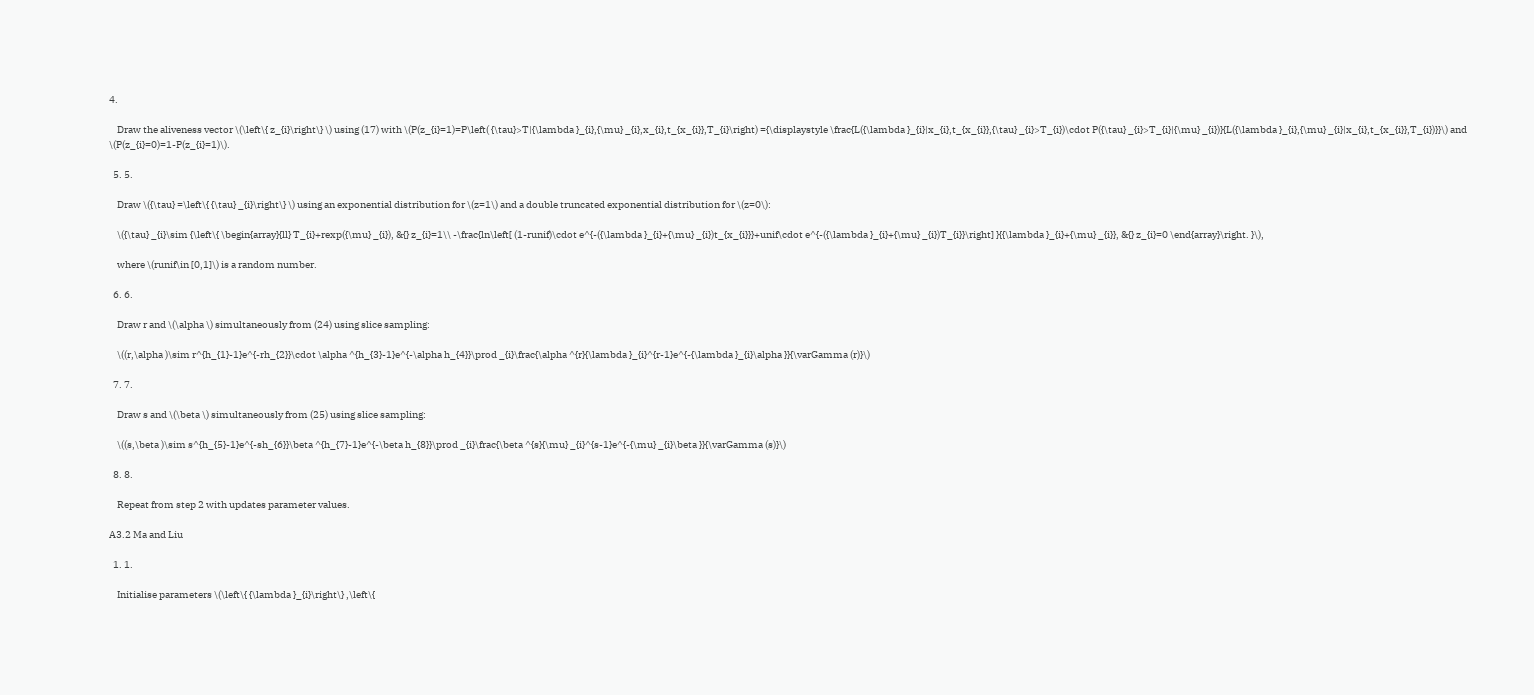4.

    Draw the aliveness vector \(\left\{ z_{i}\right\} \) using (17) with \(P(z_{i}=1)=P\left( {\tau}>T|{\lambda }_{i},{\mu} _{i},x_{i},t_{x_{i}},T_{i}\right) ={\displaystyle \frac{L({\lambda }_{i}|x_{i},t_{x_{i}},{\tau} _{i}>T_{i})\cdot P({\tau} _{i}>T_{i}|{\mu} _{i})}{L({\lambda }_{i},{\mu} _{i}|x_{i},t_{x_{i}},T_{i})}}\) and \(P(z_{i}=0)=1-P(z_{i}=1)\).

  5. 5.

    Draw \({\tau} =\left\{ {\tau} _{i}\right\} \) using an exponential distribution for \(z=1\) and a double truncated exponential distribution for \(z=0\):

    \({\tau} _{i}\sim {\left\{ \begin{array}{ll} T_{i}+rexp({\mu} _{i}), &{} z_{i}=1\\ -\frac{ln\left[ (1-runif)\cdot e^{-({\lambda }_{i}+{\mu} _{i})t_{x_{i}}}+unif\cdot e^{-({\lambda }_{i}+{\mu} _{i})T_{i}}\right] }{{\lambda }_{i}+{\mu} _{i}}, &{} z_{i}=0 \end{array}\right. }\),

    where \(runif\in [0,1]\) is a random number.

  6. 6.

    Draw r and \(\alpha \) simultaneously from (24) using slice sampling:

    \((r,\alpha )\sim r^{h_{1}-1}e^{-rh_{2}}\cdot \alpha ^{h_{3}-1}e^{-\alpha h_{4}}\prod _{i}\frac{\alpha ^{r}{\lambda }_{i}^{r-1}e^{-{\lambda }_{i}\alpha }}{\varGamma (r)}\)

  7. 7.

    Draw s and \(\beta \) simultaneously from (25) using slice sampling:

    \((s,\beta )\sim s^{h_{5}-1}e^{-sh_{6}}\beta ^{h_{7}-1}e^{-\beta h_{8}}\prod _{i}\frac{\beta ^{s}{\mu} _{i}^{s-1}e^{-{\mu} _{i}\beta }}{\varGamma (s)}\)

  8. 8.

    Repeat from step 2 with updates parameter values.

A3.2 Ma and Liu

  1. 1.

    Initialise parameters \(\left\{ {\lambda }_{i}\right\} ,\left\{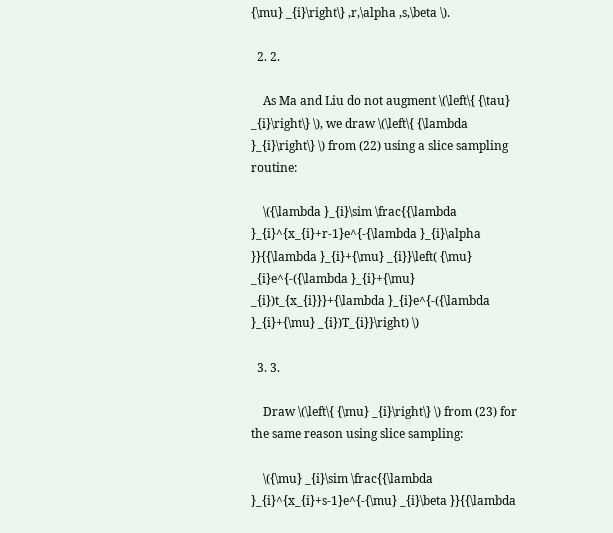{\mu} _{i}\right\} ,r,\alpha ,s,\beta \).

  2. 2.

    As Ma and Liu do not augment \(\left\{ {\tau} _{i}\right\} \), we draw \(\left\{ {\lambda }_{i}\right\} \) from (22) using a slice sampling routine:

    \({\lambda }_{i}\sim \frac{{\lambda }_{i}^{x_{i}+r-1}e^{-{\lambda }_{i}\alpha }}{{\lambda }_{i}+{\mu} _{i}}\left( {\mu} _{i}e^{-({\lambda }_{i}+{\mu} _{i})t_{x_{i}}}+{\lambda }_{i}e^{-({\lambda }_{i}+{\mu} _{i})T_{i}}\right) \)

  3. 3.

    Draw \(\left\{ {\mu} _{i}\right\} \) from (23) for the same reason using slice sampling:

    \({\mu} _{i}\sim \frac{{\lambda }_{i}^{x_{i}+s-1}e^{-{\mu} _{i}\beta }}{{\lambda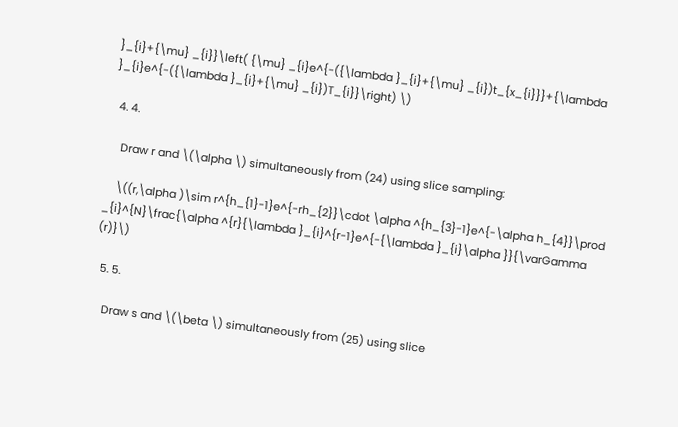}_{i}+{\mu} _{i}}\left( {\mu} _{i}e^{-({\lambda }_{i}+{\mu} _{i})t_{x_{i}}}+{\lambda }_{i}e^{-({\lambda }_{i}+{\mu} _{i})T_{i}}\right) \)

  4. 4.

    Draw r and \(\alpha \) simultaneously from (24) using slice sampling:

    \((r,\alpha )\sim r^{h_{1}-1}e^{-rh_{2}}\cdot \alpha ^{h_{3}-1}e^{-\alpha h_{4}}\prod _{i}^{N}\frac{\alpha ^{r}{\lambda }_{i}^{r-1}e^{-{\lambda }_{i}\alpha }}{\varGamma (r)}\)

  5. 5.

    Draw s and \(\beta \) simultaneously from (25) using slice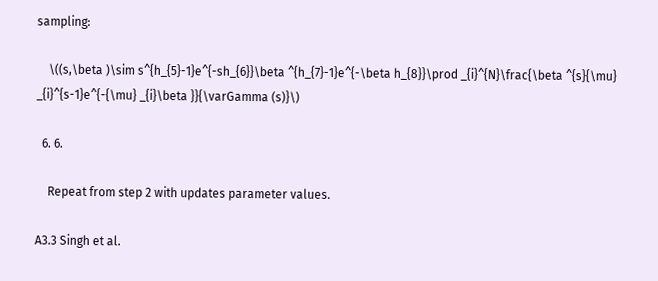sampling:

    \((s,\beta )\sim s^{h_{5}-1}e^{-sh_{6}}\beta ^{h_{7}-1}e^{-\beta h_{8}}\prod _{i}^{N}\frac{\beta ^{s}{\mu} _{i}^{s-1}e^{-{\mu} _{i}\beta }}{\varGamma (s)}\)

  6. 6.

    Repeat from step 2 with updates parameter values.

A3.3 Singh et al.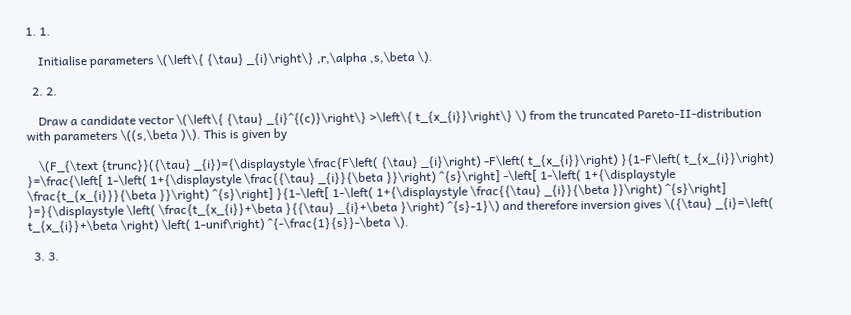1. 1.

    Initialise parameters \(\left\{ {\tau} _{i}\right\} ,r,\alpha ,s,\beta \).

  2. 2.

    Draw a candidate vector \(\left\{ {\tau} _{i}^{(c)}\right\} >\left\{ t_{x_{i}}\right\} \) from the truncated Pareto-II-distribution with parameters \((s,\beta )\). This is given by

    \(F_{\text {trunc}}({\tau} _{i})={\displaystyle \frac{F\left( {\tau} _{i}\right) -F\left( t_{x_{i}}\right) }{1-F\left( t_{x_{i}}\right) }=\frac{\left[ 1-\left( 1+{\displaystyle \frac{{\tau} _{i}}{\beta }}\right) ^{s}\right] -\left[ 1-\left( 1+{\displaystyle \frac{t_{x_{i}}}{\beta }}\right) ^{s}\right] }{1-\left[ 1-\left( 1+{\displaystyle \frac{{\tau} _{i}}{\beta }}\right) ^{s}\right] }=}{\displaystyle \left( \frac{t_{x_{i}}+\beta }{{\tau} _{i}+\beta }\right) ^{s}-1}\) and therefore inversion gives \({\tau} _{i}=\left( t_{x_{i}}+\beta \right) \left( 1-unif\right) ^{-\frac{1}{s}}-\beta \).

  3. 3.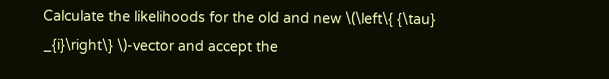Calculate the likelihoods for the old and new \(\left\{ {\tau} _{i}\right\} \)-vector and accept the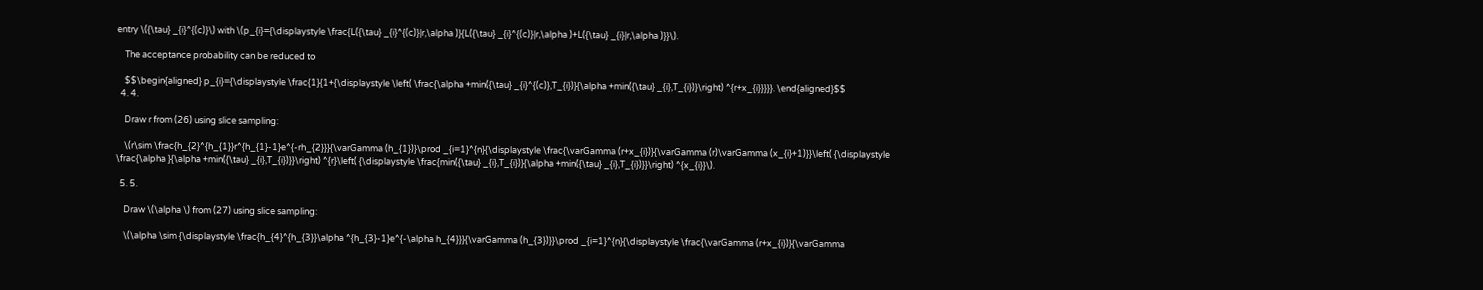entry \({\tau} _{i}^{(c)}\) with \(p_{i}={\displaystyle \frac{L({\tau} _{i}^{(c)}|r,\alpha )}{L({\tau} _{i}^{(c)}|r,\alpha )+L({\tau} _{i}|r,\alpha )}}\).

    The acceptance probability can be reduced to

    $$\begin{aligned} p_{i}={\displaystyle \frac{1}{1+{\displaystyle \left( \frac{\alpha +min({\tau} _{i}^{(c)},T_{i})}{\alpha +min({\tau} _{i},T_{i})}\right) ^{r+x_{i}}}}}. \end{aligned}$$
  4. 4.

    Draw r from (26) using slice sampling:

    \(r\sim \frac{h_{2}^{h_{1}}r^{h_{1}-1}e^{-rh_{2}}}{\varGamma (h_{1})}\prod _{i=1}^{n}{\displaystyle \frac{\varGamma (r+x_{i})}{\varGamma (r)\varGamma (x_{i}+1)}}\left( {\displaystyle \frac{\alpha }{\alpha +min({\tau} _{i},T_{i})}}\right) ^{r}\left( {\displaystyle \frac{min({\tau} _{i},T_{i})}{\alpha +min({\tau} _{i},T_{i})}}\right) ^{x_{i}}\).

  5. 5.

    Draw \(\alpha \) from (27) using slice sampling:

    \(\alpha \sim {\displaystyle \frac{h_{4}^{h_{3}}\alpha ^{h_{3}-1}e^{-\alpha h_{4}}}{\varGamma (h_{3})}}\prod _{i=1}^{n}{\displaystyle \frac{\varGamma (r+x_{i})}{\varGamma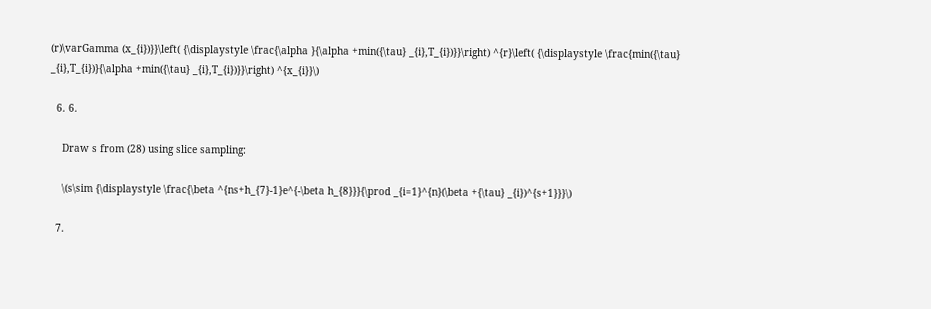(r)\varGamma (x_{i})}}\left( {\displaystyle \frac{\alpha }{\alpha +min({\tau} _{i},T_{i})}}\right) ^{r}\left( {\displaystyle \frac{min({\tau} _{i},T_{i})}{\alpha +min({\tau} _{i},T_{i})}}\right) ^{x_{i}}\)

  6. 6.

    Draw s from (28) using slice sampling:

    \(s\sim {\displaystyle \frac{\beta ^{ns+h_{7}-1}e^{-\beta h_{8}}}{\prod _{i=1}^{n}(\beta +{\tau} _{i})^{s+1}}}\)

  7.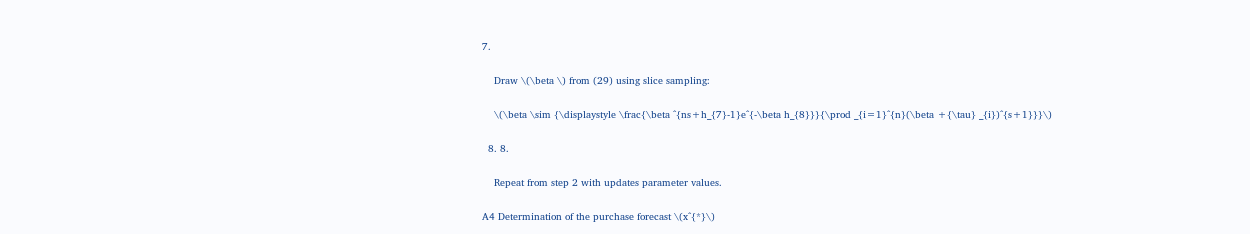7.

    Draw \(\beta \) from (29) using slice sampling:

    \(\beta \sim {\displaystyle \frac{\beta ^{ns+h_{7}-1}e^{-\beta h_{8}}}{\prod _{i=1}^{n}(\beta +{\tau} _{i})^{s+1}}}\)

  8. 8.

    Repeat from step 2 with updates parameter values.

A4 Determination of the purchase forecast \(x^{*}\)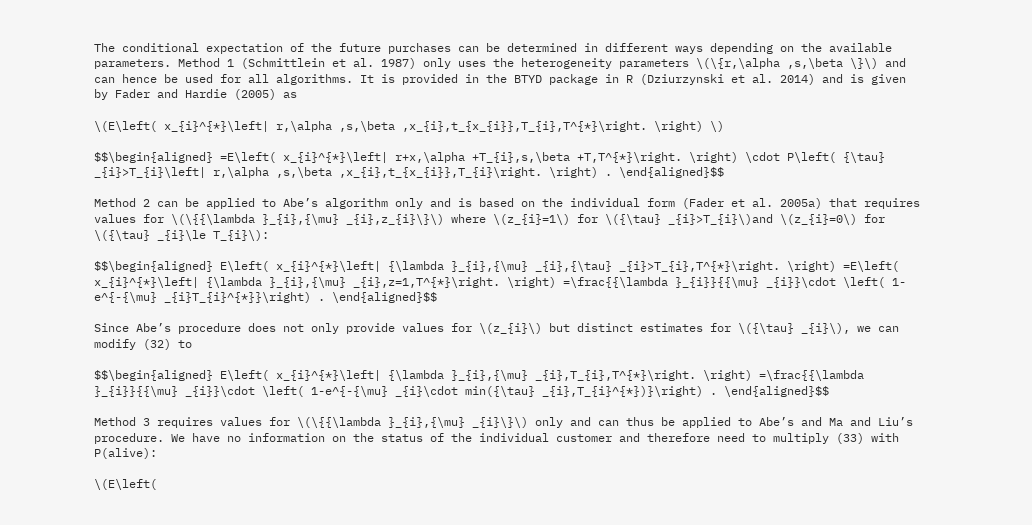The conditional expectation of the future purchases can be determined in different ways depending on the available parameters. Method 1 (Schmittlein et al. 1987) only uses the heterogeneity parameters \(\{r,\alpha ,s,\beta \}\) and can hence be used for all algorithms. It is provided in the BTYD package in R (Dziurzynski et al. 2014) and is given by Fader and Hardie (2005) as

\(E\left( x_{i}^{*}\left| r,\alpha ,s,\beta ,x_{i},t_{x_{i}},T_{i},T^{*}\right. \right) \)

$$\begin{aligned} =E\left( x_{i}^{*}\left| r+x,\alpha +T_{i},s,\beta +T,T^{*}\right. \right) \cdot P\left( {\tau} _{i}>T_{i}\left| r,\alpha ,s,\beta ,x_{i},t_{x_{i}},T_{i}\right. \right) . \end{aligned}$$

Method 2 can be applied to Abe’s algorithm only and is based on the individual form (Fader et al. 2005a) that requires values for \(\{{\lambda }_{i},{\mu} _{i},z_{i}\}\) where \(z_{i}=1\) for \({\tau} _{i}>T_{i}\)and \(z_{i}=0\) for \({\tau} _{i}\le T_{i}\):

$$\begin{aligned} E\left( x_{i}^{*}\left| {\lambda }_{i},{\mu} _{i},{\tau} _{i}>T_{i},T^{*}\right. \right) =E\left( x_{i}^{*}\left| {\lambda }_{i},{\mu} _{i},z=1,T^{*}\right. \right) =\frac{{\lambda }_{i}}{{\mu} _{i}}\cdot \left( 1-e^{-{\mu} _{i}T_{i}^{*}}\right) . \end{aligned}$$

Since Abe’s procedure does not only provide values for \(z_{i}\) but distinct estimates for \({\tau} _{i}\), we can modify (32) to

$$\begin{aligned} E\left( x_{i}^{*}\left| {\lambda }_{i},{\mu} _{i},T_{i},T^{*}\right. \right) =\frac{{\lambda }_{i}}{{\mu} _{i}}\cdot \left( 1-e^{-{\mu} _{i}\cdot min({\tau} _{i},T_{i}^{*})}\right) . \end{aligned}$$

Method 3 requires values for \(\{{\lambda }_{i},{\mu} _{i}\}\) only and can thus be applied to Abe’s and Ma and Liu’s procedure. We have no information on the status of the individual customer and therefore need to multiply (33) with P(alive):

\(E\left(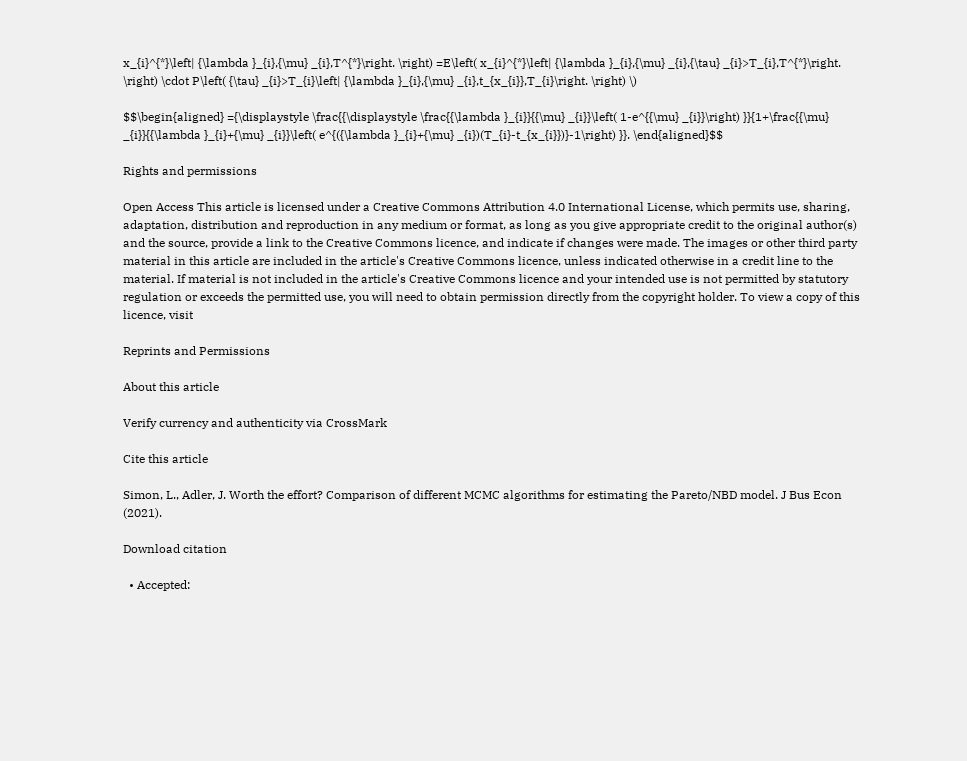x_{i}^{*}\left| {\lambda }_{i},{\mu} _{i},T^{*}\right. \right) =E\left( x_{i}^{*}\left| {\lambda }_{i},{\mu} _{i},{\tau} _{i}>T_{i},T^{*}\right. \right) \cdot P\left( {\tau} _{i}>T_{i}\left| {\lambda }_{i},{\mu} _{i},t_{x_{i}},T_{i}\right. \right) \)

$$\begin{aligned} ={\displaystyle \frac{{\displaystyle \frac{{\lambda }_{i}}{{\mu} _{i}}\left( 1-e^{{\mu} _{i}}\right) }}{1+\frac{{\mu} _{i}}{{\lambda }_{i}+{\mu} _{i}}\left( e^{({\lambda }_{i}+{\mu} _{i})(T_{i}-t_{x_{i}})}-1\right) }}. \end{aligned}$$

Rights and permissions

Open Access This article is licensed under a Creative Commons Attribution 4.0 International License, which permits use, sharing, adaptation, distribution and reproduction in any medium or format, as long as you give appropriate credit to the original author(s) and the source, provide a link to the Creative Commons licence, and indicate if changes were made. The images or other third party material in this article are included in the article's Creative Commons licence, unless indicated otherwise in a credit line to the material. If material is not included in the article's Creative Commons licence and your intended use is not permitted by statutory regulation or exceeds the permitted use, you will need to obtain permission directly from the copyright holder. To view a copy of this licence, visit

Reprints and Permissions

About this article

Verify currency and authenticity via CrossMark

Cite this article

Simon, L., Adler, J. Worth the effort? Comparison of different MCMC algorithms for estimating the Pareto/NBD model. J Bus Econ (2021).

Download citation

  • Accepted: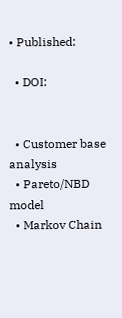• Published:

  • DOI:


  • Customer base analysis
  • Pareto/NBD model
  • Markov Chain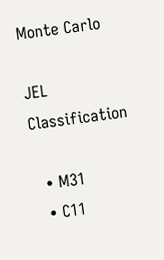Monte Carlo

JEL Classification

  • M31
  • C11